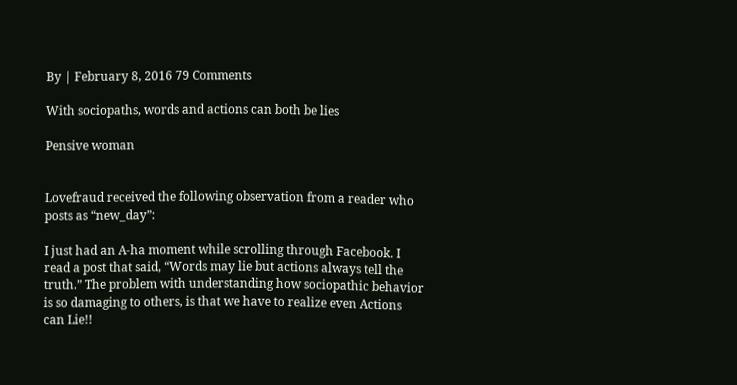By | February 8, 2016 79 Comments

With sociopaths, words and actions can both be lies

Pensive woman


Lovefraud received the following observation from a reader who posts as “new_day”:

I just had an A-ha moment while scrolling through Facebook. I read a post that said, “Words may lie but actions always tell the truth.” The problem with understanding how sociopathic behavior is so damaging to others, is that we have to realize even Actions can Lie!!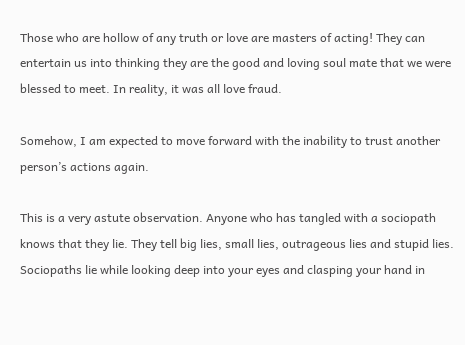Those who are hollow of any truth or love are masters of acting! They can entertain us into thinking they are the good and loving soul mate that we were blessed to meet. In reality, it was all love fraud.

Somehow, I am expected to move forward with the inability to trust another person’s actions again.

This is a very astute observation. Anyone who has tangled with a sociopath knows that they lie. They tell big lies, small lies, outrageous lies and stupid lies. Sociopaths lie while looking deep into your eyes and clasping your hand in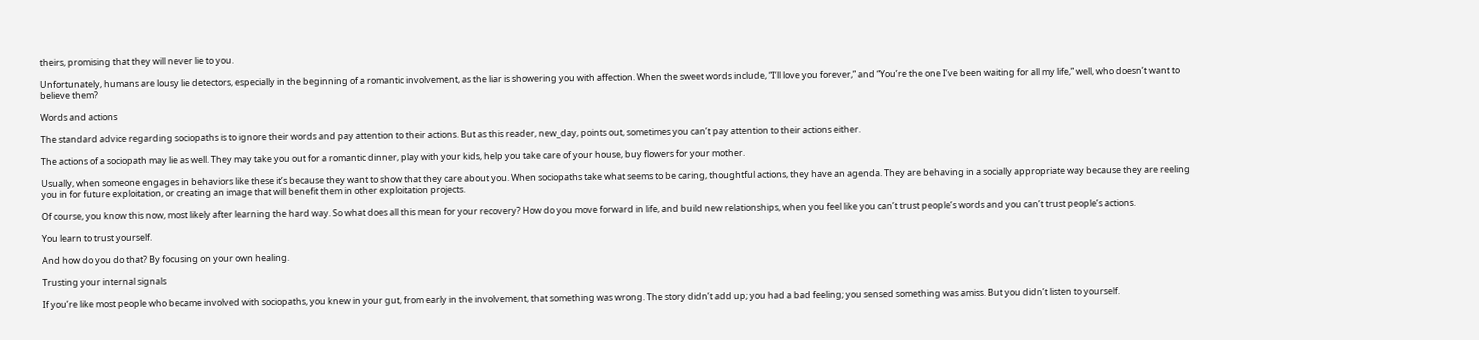theirs, promising that they will never lie to you.

Unfortunately, humans are lousy lie detectors, especially in the beginning of a romantic involvement, as the liar is showering you with affection. When the sweet words include, “I’ll love you forever,” and “You’re the one I’ve been waiting for all my life,” well, who doesn’t want to believe them?

Words and actions

The standard advice regarding sociopaths is to ignore their words and pay attention to their actions. But as this reader, new_day, points out, sometimes you can’t pay attention to their actions either.

The actions of a sociopath may lie as well. They may take you out for a romantic dinner, play with your kids, help you take care of your house, buy flowers for your mother.

Usually, when someone engages in behaviors like these it’s because they want to show that they care about you. When sociopaths take what seems to be caring, thoughtful actions, they have an agenda. They are behaving in a socially appropriate way because they are reeling you in for future exploitation, or creating an image that will benefit them in other exploitation projects.

Of course, you know this now, most likely after learning the hard way. So what does all this mean for your recovery? How do you move forward in life, and build new relationships, when you feel like you can’t trust people’s words and you can’t trust people’s actions.

You learn to trust yourself.

And how do you do that? By focusing on your own healing.

Trusting your internal signals

If you’re like most people who became involved with sociopaths, you knew in your gut, from early in the involvement, that something was wrong. The story didn’t add up; you had a bad feeling; you sensed something was amiss. But you didn’t listen to yourself.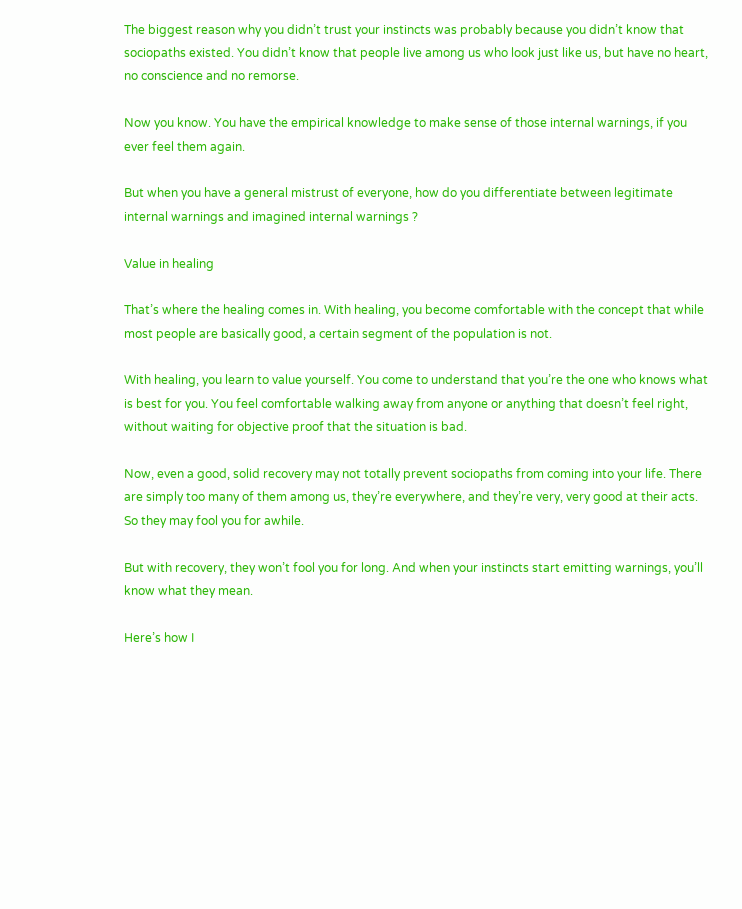The biggest reason why you didn’t trust your instincts was probably because you didn’t know that sociopaths existed. You didn’t know that people live among us who look just like us, but have no heart, no conscience and no remorse.

Now you know. You have the empirical knowledge to make sense of those internal warnings, if you ever feel them again.

But when you have a general mistrust of everyone, how do you differentiate between legitimate internal warnings and imagined internal warnings ?

Value in healing

That’s where the healing comes in. With healing, you become comfortable with the concept that while most people are basically good, a certain segment of the population is not.

With healing, you learn to value yourself. You come to understand that you’re the one who knows what is best for you. You feel comfortable walking away from anyone or anything that doesn’t feel right, without waiting for objective proof that the situation is bad.

Now, even a good, solid recovery may not totally prevent sociopaths from coming into your life. There are simply too many of them among us, they’re everywhere, and they’re very, very good at their acts. So they may fool you for awhile.

But with recovery, they won’t fool you for long. And when your instincts start emitting warnings, you’ll know what they mean.

Here’s how I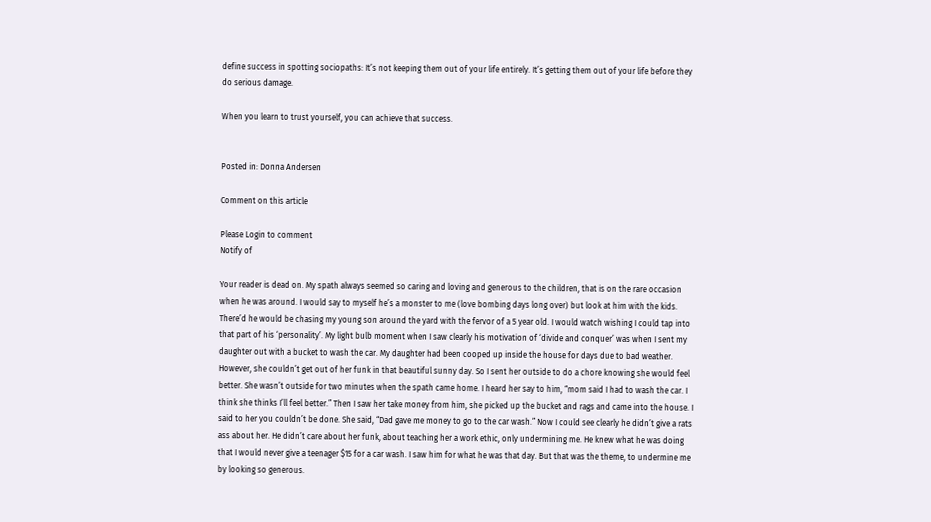define success in spotting sociopaths: It’s not keeping them out of your life entirely. It’s getting them out of your life before they do serious damage.

When you learn to trust yourself, you can achieve that success.


Posted in: Donna Andersen

Comment on this article

Please Login to comment
Notify of

Your reader is dead on. My spath always seemed so caring and loving and generous to the children, that is on the rare occasion when he was around. I would say to myself he’s a monster to me (love bombing days long over) but look at him with the kids. There’d he would be chasing my young son around the yard with the fervor of a 5 year old. I would watch wishing I could tap into that part of his ‘personality’. My light bulb moment when I saw clearly his motivation of ‘divide and conquer’ was when I sent my daughter out with a bucket to wash the car. My daughter had been cooped up inside the house for days due to bad weather. However, she couldn’t get out of her funk in that beautiful sunny day. So I sent her outside to do a chore knowing she would feel better. She wasn’t outside for two minutes when the spath came home. I heard her say to him, “mom said I had to wash the car. I think she thinks I’ll feel better.” Then I saw her take money from him, she picked up the bucket and rags and came into the house. I said to her you couldn’t be done. She said, “Dad gave me money to go to the car wash.” Now I could see clearly he didn’t give a rats ass about her. He didn’t care about her funk, about teaching her a work ethic, only undermining me. He knew what he was doing that I would never give a teenager $15 for a car wash. I saw him for what he was that day. But that was the theme, to undermine me by looking so generous.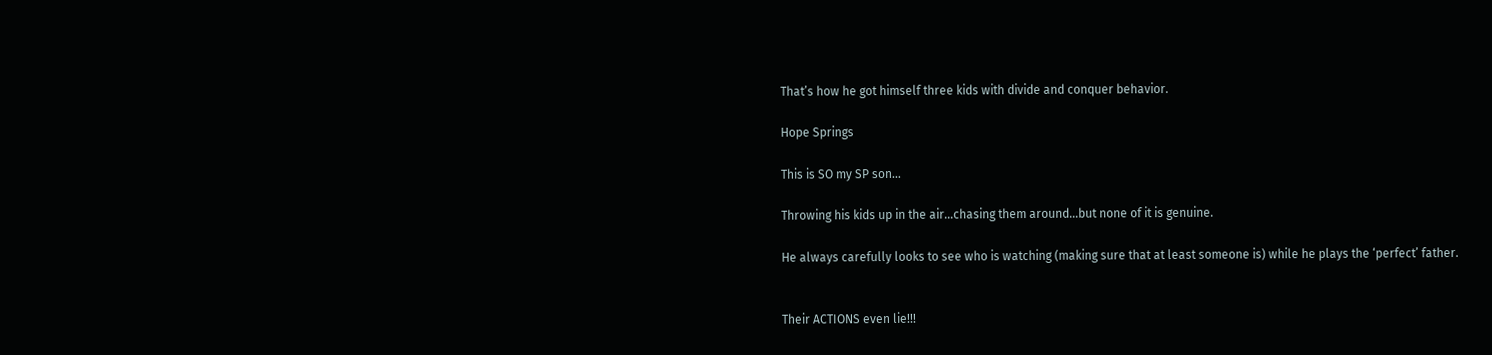That’s how he got himself three kids with divide and conquer behavior.

Hope Springs

This is SO my SP son…

Throwing his kids up in the air…chasing them around…but none of it is genuine.

He always carefully looks to see who is watching (making sure that at least someone is) while he plays the ‘perfect’ father.


Their ACTIONS even lie!!!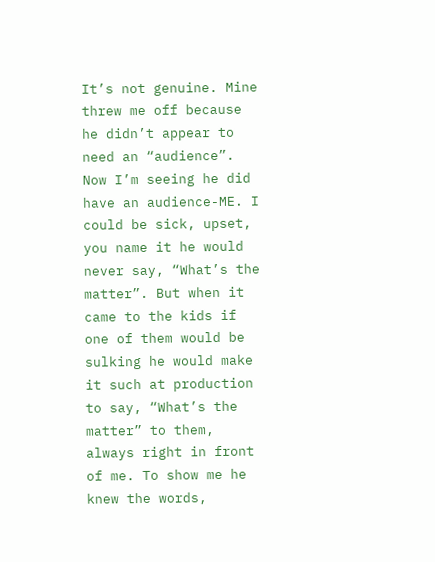It’s not genuine. Mine threw me off because he didn’t appear to need an “audience”. Now I’m seeing he did have an audience-ME. I could be sick, upset, you name it he would never say, “What’s the matter”. But when it came to the kids if one of them would be sulking he would make it such at production to say, “What’s the matter” to them, always right in front of me. To show me he knew the words,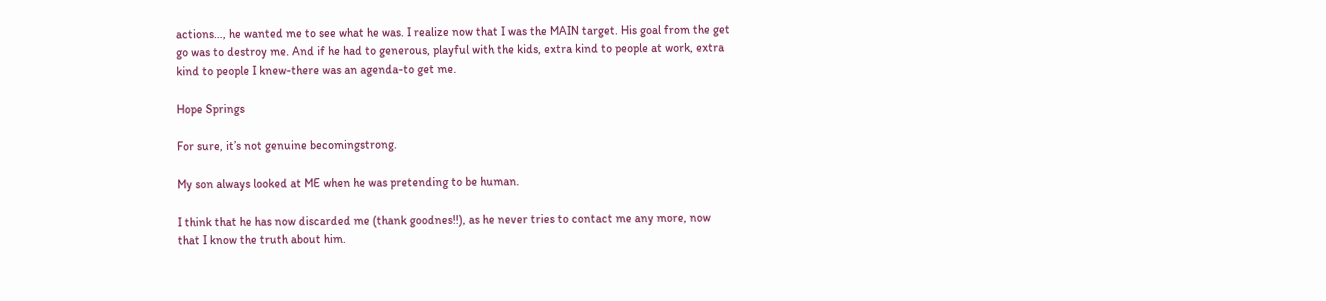actions…, he wanted me to see what he was. I realize now that I was the MAIN target. His goal from the get go was to destroy me. And if he had to generous, playful with the kids, extra kind to people at work, extra kind to people I knew-there was an agenda-to get me.

Hope Springs

For sure, it’s not genuine becomingstrong.

My son always looked at ME when he was pretending to be human.

I think that he has now discarded me (thank goodnes!!), as he never tries to contact me any more, now that I know the truth about him.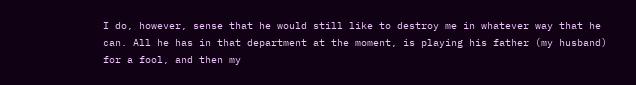I do, however, sense that he would still like to destroy me in whatever way that he can. All he has in that department at the moment, is playing his father (my husband) for a fool, and then my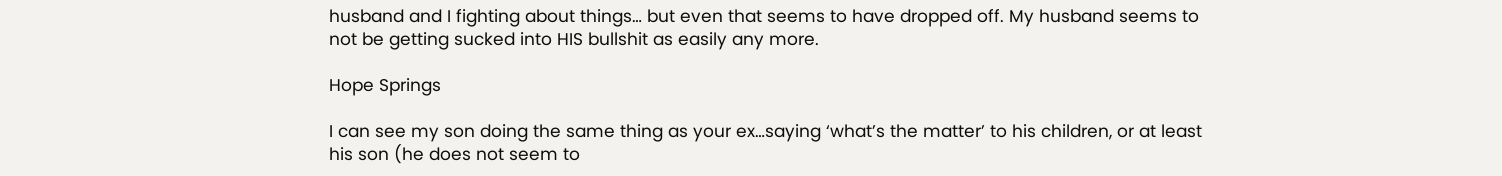husband and I fighting about things… but even that seems to have dropped off. My husband seems to not be getting sucked into HIS bullshit as easily any more.

Hope Springs

I can see my son doing the same thing as your ex…saying ‘what’s the matter’ to his children, or at least his son (he does not seem to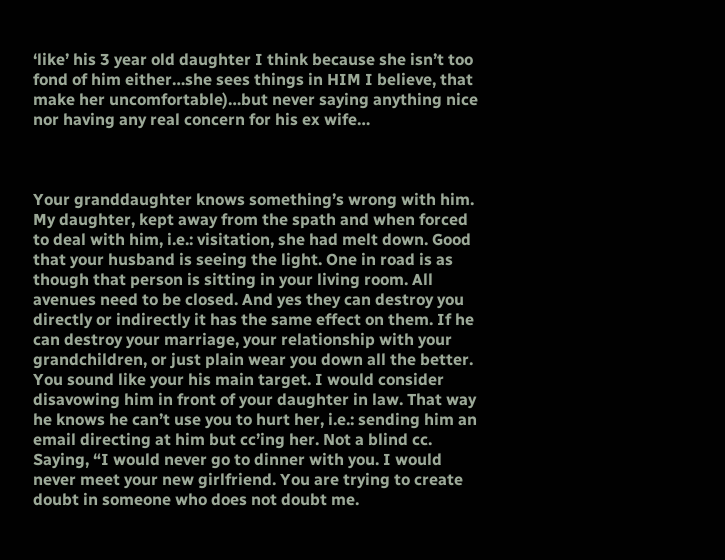‘like’ his 3 year old daughter I think because she isn’t too fond of him either…she sees things in HIM I believe, that make her uncomfortable)…but never saying anything nice nor having any real concern for his ex wife…



Your granddaughter knows something’s wrong with him. My daughter, kept away from the spath and when forced to deal with him, i.e.: visitation, she had melt down. Good that your husband is seeing the light. One in road is as though that person is sitting in your living room. All avenues need to be closed. And yes they can destroy you directly or indirectly it has the same effect on them. If he can destroy your marriage, your relationship with your grandchildren, or just plain wear you down all the better. You sound like your his main target. I would consider disavowing him in front of your daughter in law. That way he knows he can’t use you to hurt her, i.e.: sending him an email directing at him but cc’ing her. Not a blind cc. Saying, “I would never go to dinner with you. I would never meet your new girlfriend. You are trying to create doubt in someone who does not doubt me.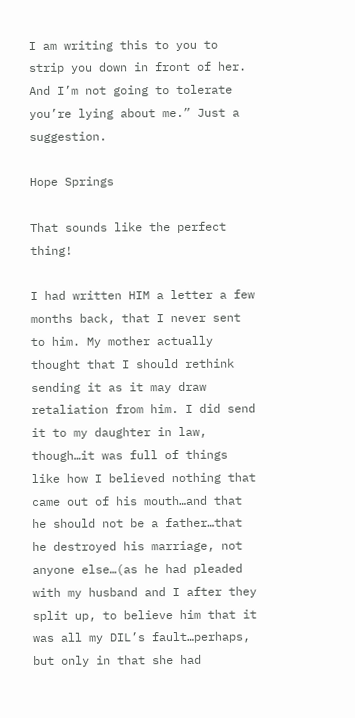I am writing this to you to strip you down in front of her. And I’m not going to tolerate you’re lying about me.” Just a suggestion.

Hope Springs

That sounds like the perfect thing!

I had written HIM a letter a few months back, that I never sent to him. My mother actually thought that I should rethink sending it as it may draw retaliation from him. I did send it to my daughter in law, though…it was full of things like how I believed nothing that came out of his mouth…and that he should not be a father…that he destroyed his marriage, not anyone else…(as he had pleaded with my husband and I after they split up, to believe him that it was all my DIL’s fault…perhaps, but only in that she had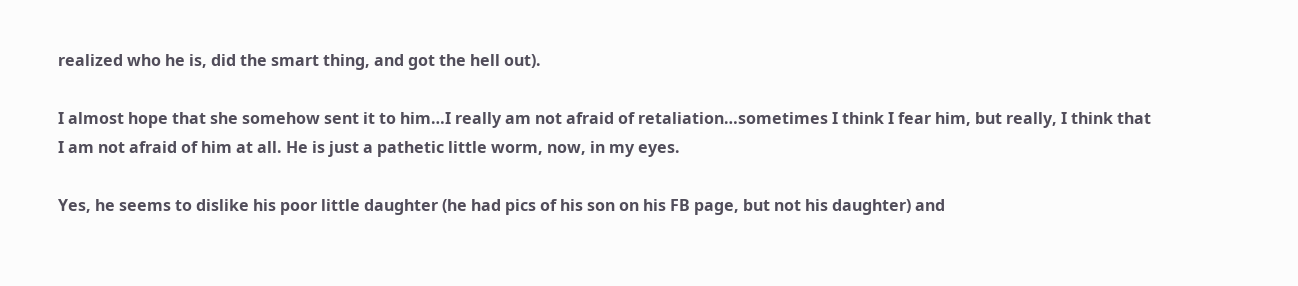realized who he is, did the smart thing, and got the hell out).

I almost hope that she somehow sent it to him…I really am not afraid of retaliation…sometimes I think I fear him, but really, I think that I am not afraid of him at all. He is just a pathetic little worm, now, in my eyes.

Yes, he seems to dislike his poor little daughter (he had pics of his son on his FB page, but not his daughter) and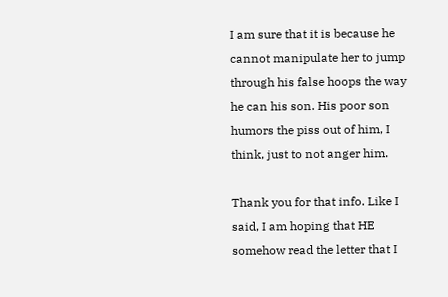I am sure that it is because he cannot manipulate her to jump through his false hoops the way he can his son. His poor son humors the piss out of him, I think, just to not anger him.

Thank you for that info. Like I said, I am hoping that HE somehow read the letter that I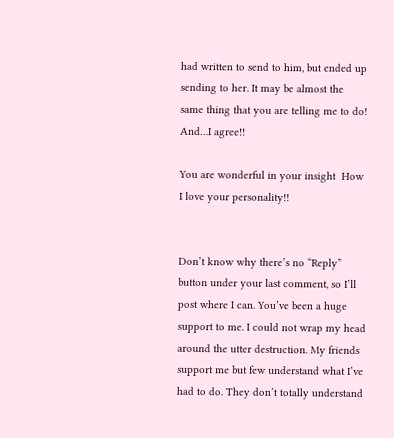had written to send to him, but ended up sending to her. It may be almost the same thing that you are telling me to do! And…I agree!!

You are wonderful in your insight  How I love your personality!!


Don’t know why there’s no “Reply” button under your last comment, so I’ll post where I can. You’ve been a huge support to me. I could not wrap my head around the utter destruction. My friends support me but few understand what I’ve had to do. They don’t totally understand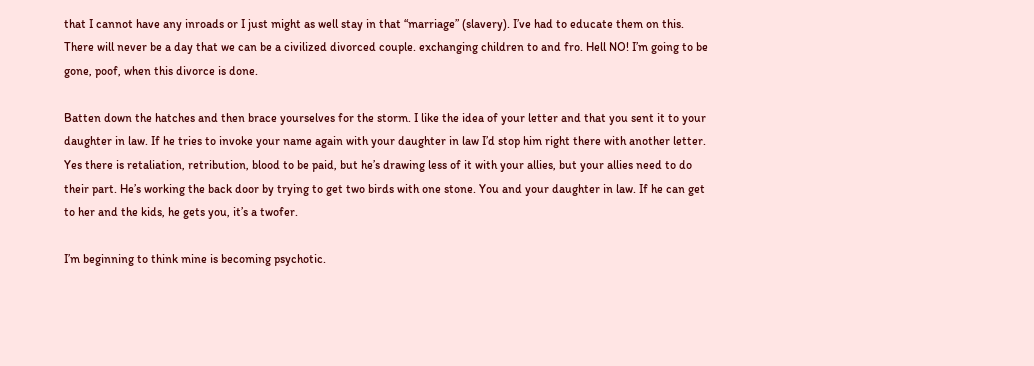that I cannot have any inroads or I just might as well stay in that “marriage” (slavery). I’ve had to educate them on this. There will never be a day that we can be a civilized divorced couple. exchanging children to and fro. Hell NO! I’m going to be gone, poof, when this divorce is done.

Batten down the hatches and then brace yourselves for the storm. I like the idea of your letter and that you sent it to your daughter in law. If he tries to invoke your name again with your daughter in law I’d stop him right there with another letter. Yes there is retaliation, retribution, blood to be paid, but he’s drawing less of it with your allies, but your allies need to do their part. He’s working the back door by trying to get two birds with one stone. You and your daughter in law. If he can get to her and the kids, he gets you, it’s a twofer.

I’m beginning to think mine is becoming psychotic.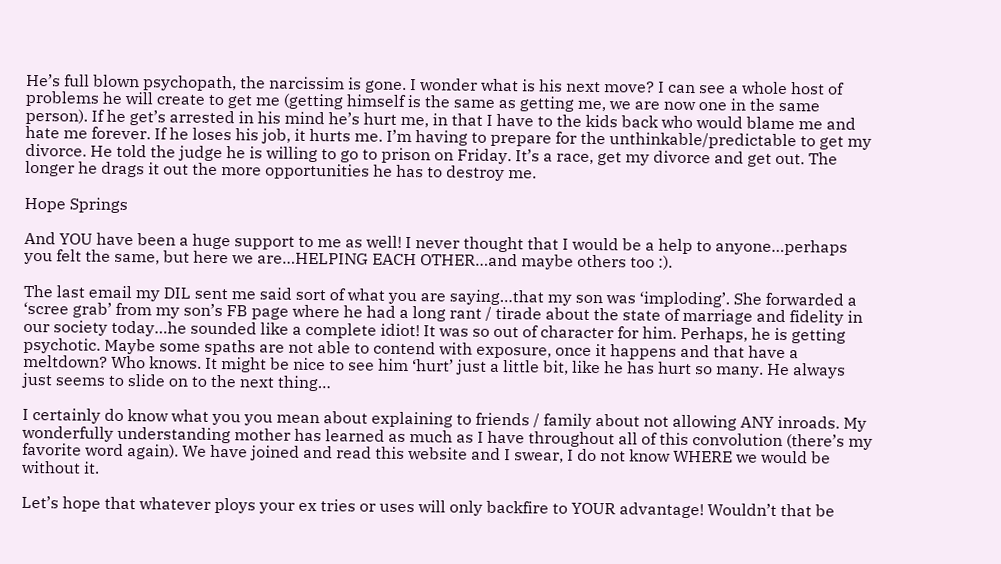He’s full blown psychopath, the narcissim is gone. I wonder what is his next move? I can see a whole host of problems he will create to get me (getting himself is the same as getting me, we are now one in the same person). If he get’s arrested in his mind he’s hurt me, in that I have to the kids back who would blame me and hate me forever. If he loses his job, it hurts me. I’m having to prepare for the unthinkable/predictable to get my divorce. He told the judge he is willing to go to prison on Friday. It’s a race, get my divorce and get out. The longer he drags it out the more opportunities he has to destroy me.

Hope Springs

And YOU have been a huge support to me as well! I never thought that I would be a help to anyone…perhaps you felt the same, but here we are…HELPING EACH OTHER…and maybe others too :).

The last email my DIL sent me said sort of what you are saying…that my son was ‘imploding’. She forwarded a ‘scree grab’ from my son’s FB page where he had a long rant / tirade about the state of marriage and fidelity in our society today…he sounded like a complete idiot! It was so out of character for him. Perhaps, he is getting psychotic. Maybe some spaths are not able to contend with exposure, once it happens and that have a meltdown? Who knows. It might be nice to see him ‘hurt’ just a little bit, like he has hurt so many. He always just seems to slide on to the next thing…

I certainly do know what you you mean about explaining to friends / family about not allowing ANY inroads. My wonderfully understanding mother has learned as much as I have throughout all of this convolution (there’s my favorite word again). We have joined and read this website and I swear, I do not know WHERE we would be without it.

Let’s hope that whatever ploys your ex tries or uses will only backfire to YOUR advantage! Wouldn’t that be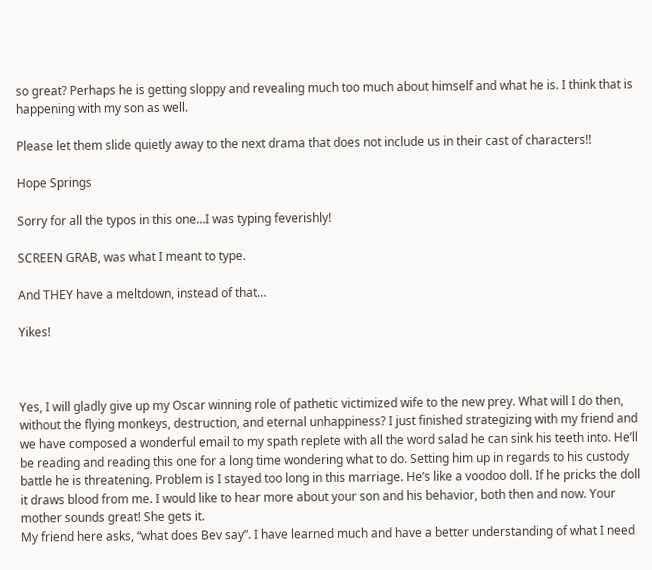so great? Perhaps he is getting sloppy and revealing much too much about himself and what he is. I think that is happening with my son as well.

Please let them slide quietly away to the next drama that does not include us in their cast of characters!!

Hope Springs

Sorry for all the typos in this one…I was typing feverishly!

SCREEN GRAB, was what I meant to type.

And THEY have a meltdown, instead of that…

Yikes!



Yes, I will gladly give up my Oscar winning role of pathetic victimized wife to the new prey. What will I do then, without the flying monkeys, destruction, and eternal unhappiness? I just finished strategizing with my friend and we have composed a wonderful email to my spath replete with all the word salad he can sink his teeth into. He’ll be reading and reading this one for a long time wondering what to do. Setting him up in regards to his custody battle he is threatening. Problem is I stayed too long in this marriage. He’s like a voodoo doll. If he pricks the doll it draws blood from me. I would like to hear more about your son and his behavior, both then and now. Your mother sounds great! She gets it.
My friend here asks, “what does Bev say”. I have learned much and have a better understanding of what I need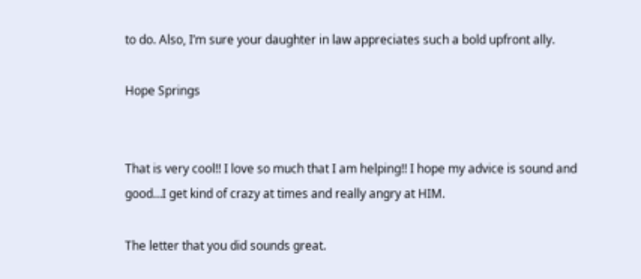to do. Also, I’m sure your daughter in law appreciates such a bold upfront ally.

Hope Springs


That is very cool!! I love so much that I am helping!! I hope my advice is sound and good…I get kind of crazy at times and really angry at HIM.

The letter that you did sounds great.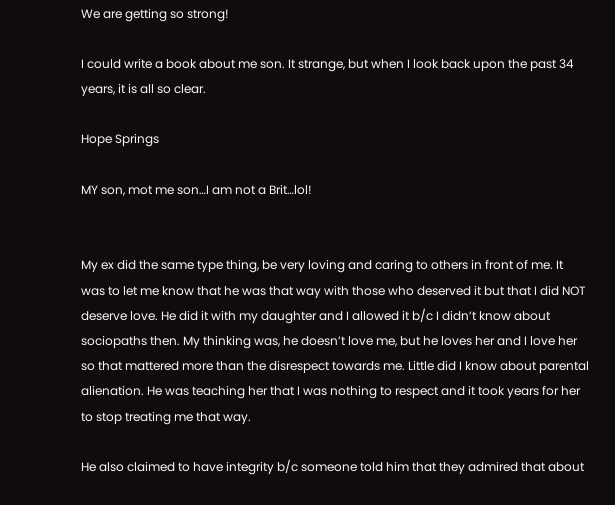We are getting so strong!

I could write a book about me son. It strange, but when I look back upon the past 34 years, it is all so clear.

Hope Springs

MY son, mot me son…I am not a Brit…lol!


My ex did the same type thing, be very loving and caring to others in front of me. It was to let me know that he was that way with those who deserved it but that I did NOT deserve love. He did it with my daughter and I allowed it b/c I didn’t know about sociopaths then. My thinking was, he doesn’t love me, but he loves her and I love her so that mattered more than the disrespect towards me. Little did I know about parental alienation. He was teaching her that I was nothing to respect and it took years for her to stop treating me that way.

He also claimed to have integrity b/c someone told him that they admired that about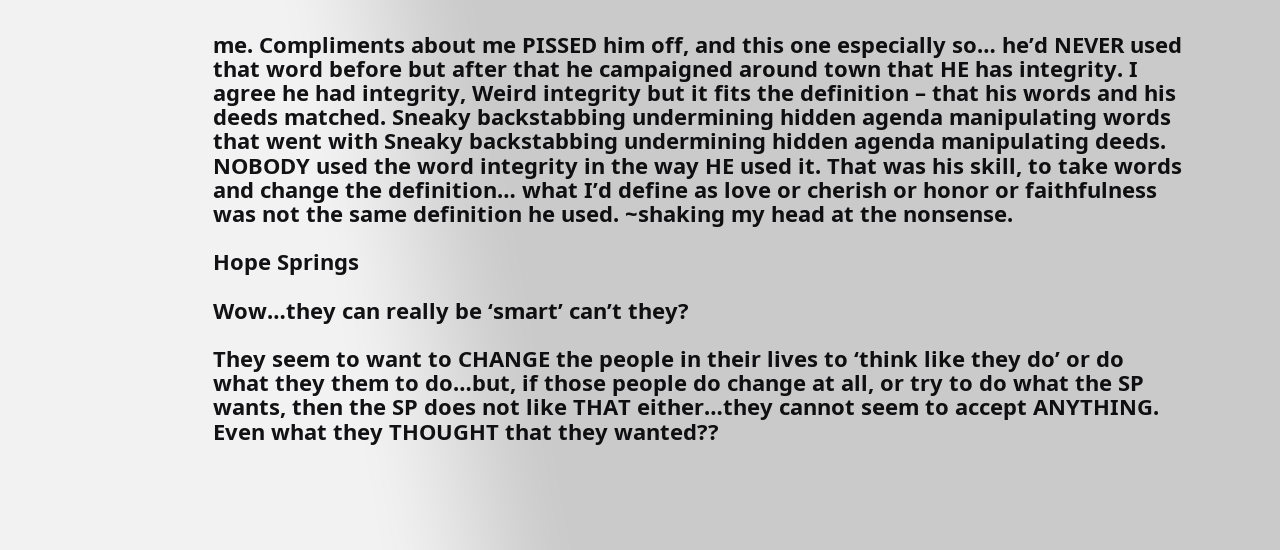me. Compliments about me PISSED him off, and this one especially so… he’d NEVER used that word before but after that he campaigned around town that HE has integrity. I agree he had integrity, Weird integrity but it fits the definition – that his words and his deeds matched. Sneaky backstabbing undermining hidden agenda manipulating words that went with Sneaky backstabbing undermining hidden agenda manipulating deeds. NOBODY used the word integrity in the way HE used it. That was his skill, to take words and change the definition… what I’d define as love or cherish or honor or faithfulness was not the same definition he used. ~shaking my head at the nonsense.

Hope Springs

Wow…they can really be ‘smart’ can’t they?

They seem to want to CHANGE the people in their lives to ‘think like they do’ or do what they them to do…but, if those people do change at all, or try to do what the SP wants, then the SP does not like THAT either…they cannot seem to accept ANYTHING. Even what they THOUGHT that they wanted??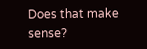Does that make sense?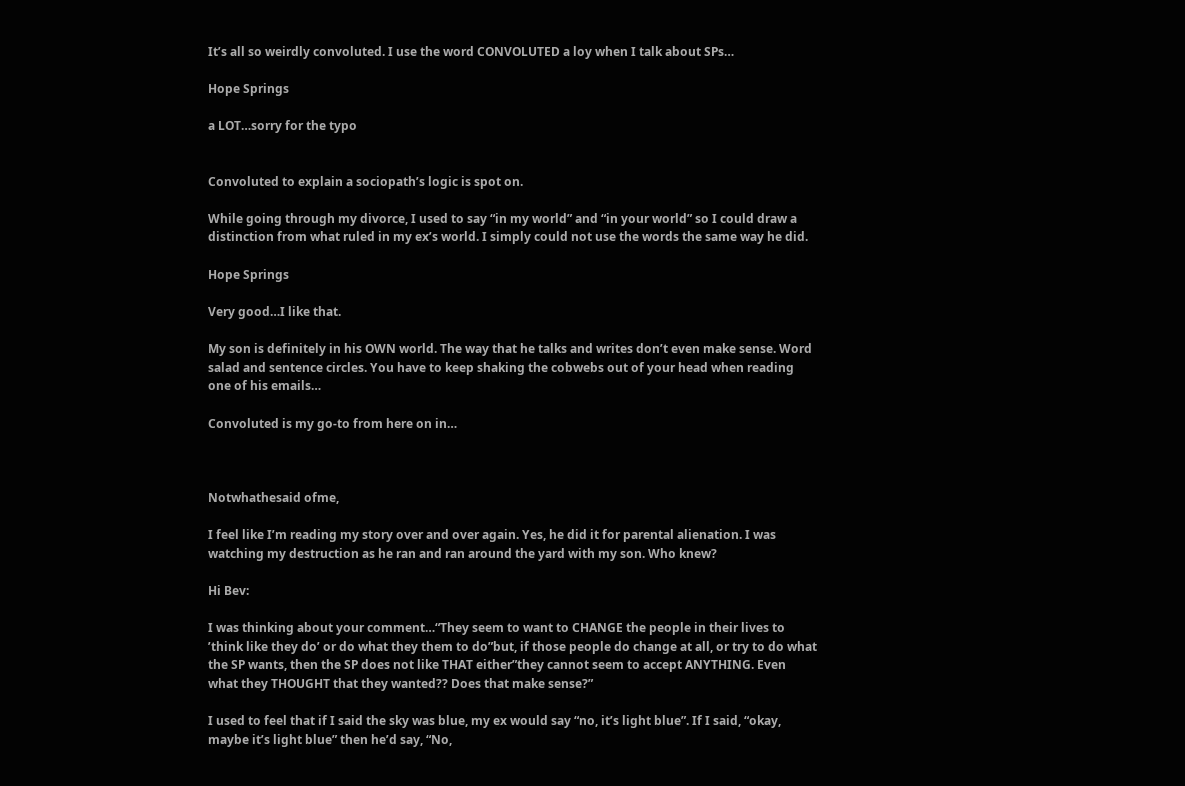It’s all so weirdly convoluted. I use the word CONVOLUTED a loy when I talk about SPs…

Hope Springs

a LOT…sorry for the typo


Convoluted to explain a sociopath’s logic is spot on.

While going through my divorce, I used to say “in my world” and “in your world” so I could draw a distinction from what ruled in my ex’s world. I simply could not use the words the same way he did.

Hope Springs

Very good…I like that.

My son is definitely in his OWN world. The way that he talks and writes don’t even make sense. Word salad and sentence circles. You have to keep shaking the cobwebs out of your head when reading one of his emails…

Convoluted is my go-to from here on in…



Notwhathesaid ofme,

I feel like I’m reading my story over and over again. Yes, he did it for parental alienation. I was watching my destruction as he ran and ran around the yard with my son. Who knew?

Hi Bev:

I was thinking about your comment…“They seem to want to CHANGE the people in their lives to ’think like they do’ or do what they them to do”but, if those people do change at all, or try to do what the SP wants, then the SP does not like THAT either”they cannot seem to accept ANYTHING. Even what they THOUGHT that they wanted?? Does that make sense?”

I used to feel that if I said the sky was blue, my ex would say “no, it’s light blue”. If I said, “okay, maybe it’s light blue” then he’d say, “No,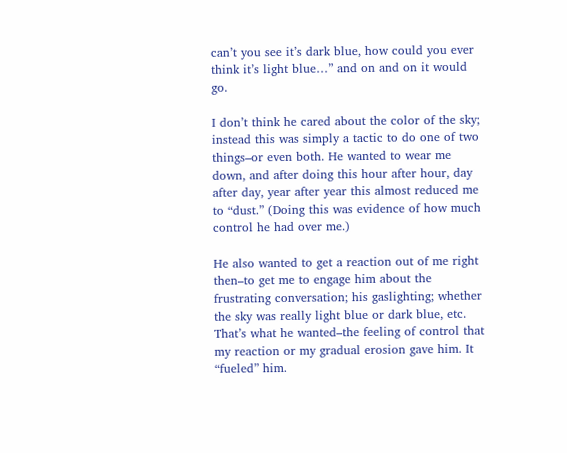can’t you see it’s dark blue, how could you ever think it’s light blue…” and on and on it would go.

I don’t think he cared about the color of the sky; instead this was simply a tactic to do one of two things–or even both. He wanted to wear me down, and after doing this hour after hour, day after day, year after year this almost reduced me to “dust.” (Doing this was evidence of how much control he had over me.)

He also wanted to get a reaction out of me right then–to get me to engage him about the frustrating conversation; his gaslighting; whether the sky was really light blue or dark blue, etc. That’s what he wanted–the feeling of control that my reaction or my gradual erosion gave him. It “fueled” him.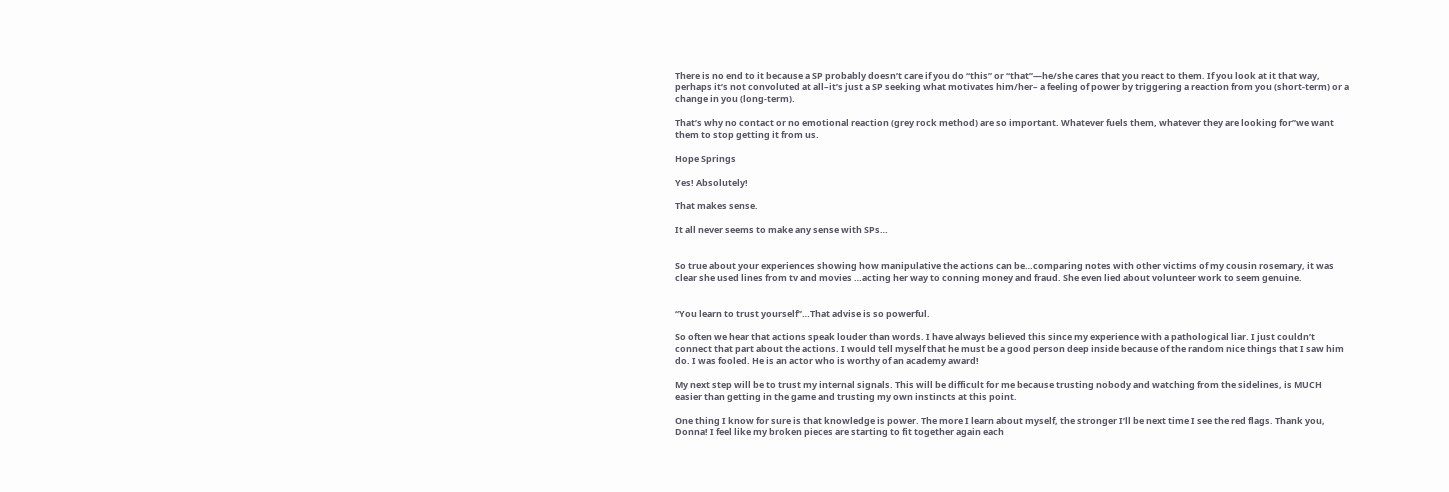There is no end to it because a SP probably doesn’t care if you do “this” or “that”—he/she cares that you react to them. If you look at it that way, perhaps it’s not convoluted at all–it’s just a SP seeking what motivates him/her– a feeling of power by triggering a reaction from you (short-term) or a change in you (long-term).

That’s why no contact or no emotional reaction (grey rock method) are so important. Whatever fuels them, whatever they are looking for”we want them to stop getting it from us.

Hope Springs

Yes! Absolutely!

That makes sense.

It all never seems to make any sense with SPs…


So true about your experiences showing how manipulative the actions can be…comparing notes with other victims of my cousin rosemary, it was clear she used lines from tv and movies …acting her way to conning money and fraud. She even lied about volunteer work to seem genuine.


“You learn to trust yourself”…That advise is so powerful.

So often we hear that actions speak louder than words. I have always believed this since my experience with a pathological liar. I just couldn’t connect that part about the actions. I would tell myself that he must be a good person deep inside because of the random nice things that I saw him do. I was fooled. He is an actor who is worthy of an academy award!

My next step will be to trust my internal signals. This will be difficult for me because trusting nobody and watching from the sidelines, is MUCH easier than getting in the game and trusting my own instincts at this point.

One thing I know for sure is that knowledge is power. The more I learn about myself, the stronger I’ll be next time I see the red flags. Thank you, Donna! I feel like my broken pieces are starting to fit together again each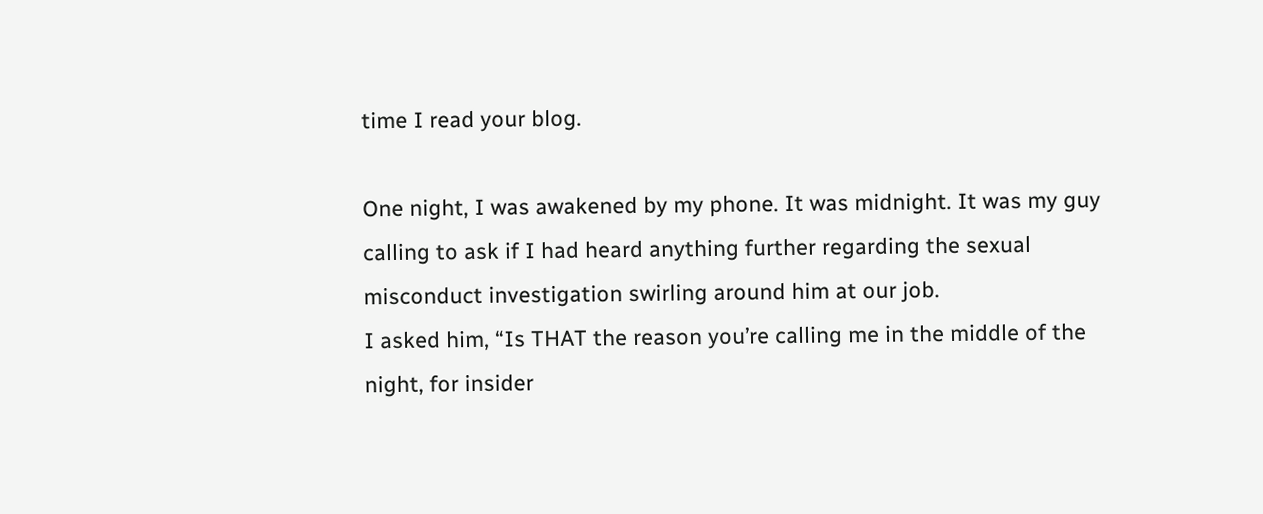time I read your blog.

One night, I was awakened by my phone. It was midnight. It was my guy calling to ask if I had heard anything further regarding the sexual misconduct investigation swirling around him at our job.
I asked him, “Is THAT the reason you’re calling me in the middle of the night, for insider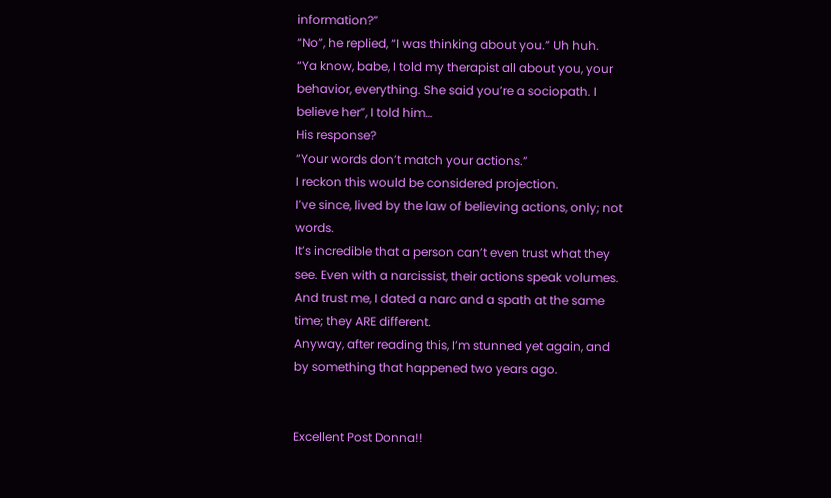information?”
“No”, he replied, “I was thinking about you.” Uh huh.
“Ya know, babe, I told my therapist all about you, your behavior, everything. She said you’re a sociopath. I believe her”, I told him…
His response?
“Your words don’t match your actions.”
I reckon this would be considered projection.
I’ve since, lived by the law of believing actions, only; not words.
It’s incredible that a person can’t even trust what they see. Even with a narcissist, their actions speak volumes.
And trust me, I dated a narc and a spath at the same time; they ARE different.
Anyway, after reading this, I’m stunned yet again, and by something that happened two years ago.


Excellent Post Donna!!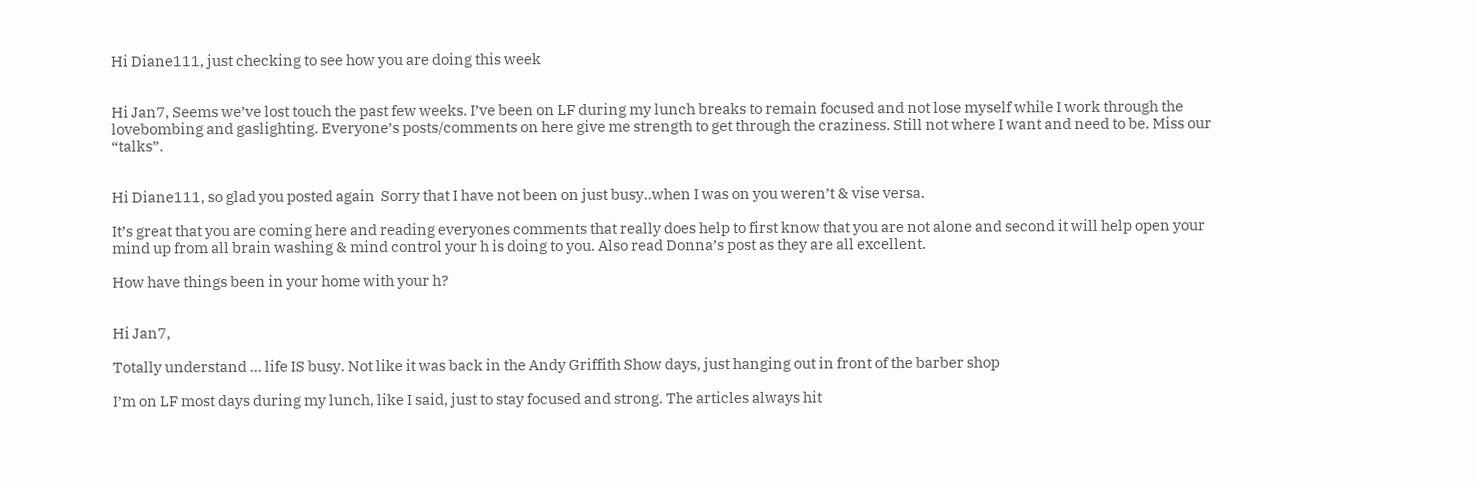Hi Diane111, just checking to see how you are doing this week


Hi Jan7, Seems we’ve lost touch the past few weeks. I’ve been on LF during my lunch breaks to remain focused and not lose myself while I work through the lovebombing and gaslighting. Everyone’s posts/comments on here give me strength to get through the craziness. Still not where I want and need to be. Miss our “talks”.


Hi Diane111, so glad you posted again  Sorry that I have not been on just busy..when I was on you weren’t & vise versa.

It’s great that you are coming here and reading everyones comments that really does help to first know that you are not alone and second it will help open your mind up from all brain washing & mind control your h is doing to you. Also read Donna’s post as they are all excellent.

How have things been in your home with your h?


Hi Jan7,

Totally understand … life IS busy. Not like it was back in the Andy Griffith Show days, just hanging out in front of the barber shop

I’m on LF most days during my lunch, like I said, just to stay focused and strong. The articles always hit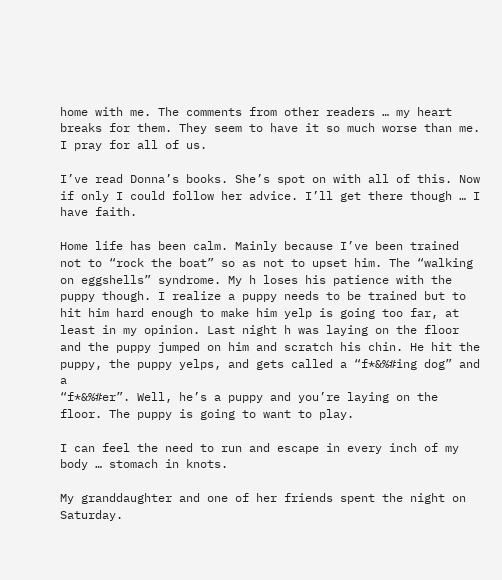home with me. The comments from other readers … my heart breaks for them. They seem to have it so much worse than me. I pray for all of us.

I’ve read Donna’s books. She’s spot on with all of this. Now if only I could follow her advice. I’ll get there though … I have faith.

Home life has been calm. Mainly because I’ve been trained not to “rock the boat” so as not to upset him. The “walking on eggshells” syndrome. My h loses his patience with the puppy though. I realize a puppy needs to be trained but to hit him hard enough to make him yelp is going too far, at least in my opinion. Last night h was laying on the floor and the puppy jumped on him and scratch his chin. He hit the puppy, the puppy yelps, and gets called a “f*&%#ing dog” and a
“f*&%#er”. Well, he’s a puppy and you’re laying on the floor. The puppy is going to want to play.

I can feel the need to run and escape in every inch of my body … stomach in knots.

My granddaughter and one of her friends spent the night on Saturday.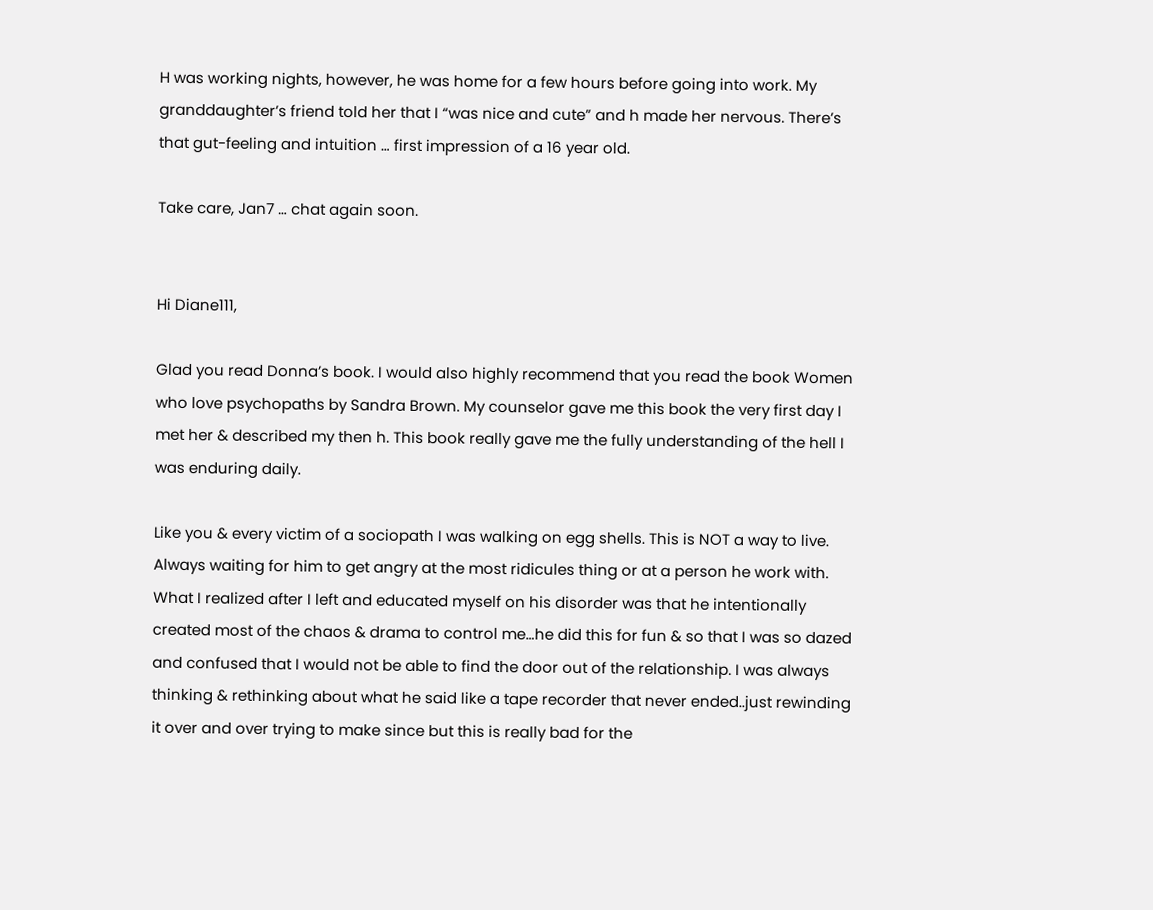H was working nights, however, he was home for a few hours before going into work. My granddaughter’s friend told her that I “was nice and cute” and h made her nervous. There’s that gut-feeling and intuition … first impression of a 16 year old.

Take care, Jan7 … chat again soon.


Hi Diane111,

Glad you read Donna’s book. I would also highly recommend that you read the book Women who love psychopaths by Sandra Brown. My counselor gave me this book the very first day I met her & described my then h. This book really gave me the fully understanding of the hell I was enduring daily.

Like you & every victim of a sociopath I was walking on egg shells. This is NOT a way to live. Always waiting for him to get angry at the most ridicules thing or at a person he work with. What I realized after I left and educated myself on his disorder was that he intentionally created most of the chaos & drama to control me…he did this for fun & so that I was so dazed and confused that I would not be able to find the door out of the relationship. I was always thinking & rethinking about what he said like a tape recorder that never ended..just rewinding it over and over trying to make since but this is really bad for the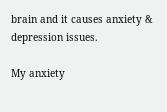brain and it causes anxiety & depression issues.

My anxiety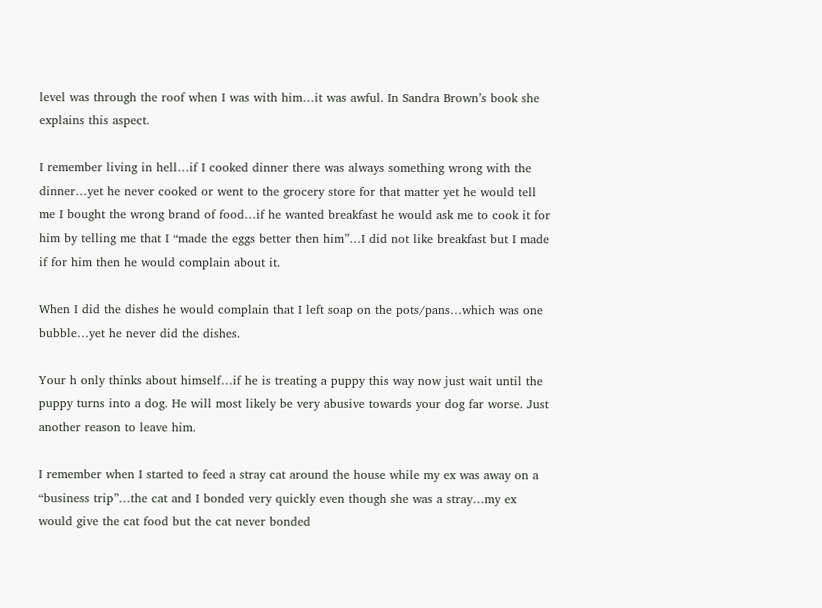level was through the roof when I was with him…it was awful. In Sandra Brown’s book she explains this aspect.

I remember living in hell…if I cooked dinner there was always something wrong with the dinner…yet he never cooked or went to the grocery store for that matter yet he would tell me I bought the wrong brand of food…if he wanted breakfast he would ask me to cook it for him by telling me that I “made the eggs better then him”…I did not like breakfast but I made if for him then he would complain about it.

When I did the dishes he would complain that I left soap on the pots/pans…which was one bubble…yet he never did the dishes.

Your h only thinks about himself…if he is treating a puppy this way now just wait until the puppy turns into a dog. He will most likely be very abusive towards your dog far worse. Just another reason to leave him.

I remember when I started to feed a stray cat around the house while my ex was away on a “business trip”…the cat and I bonded very quickly even though she was a stray…my ex would give the cat food but the cat never bonded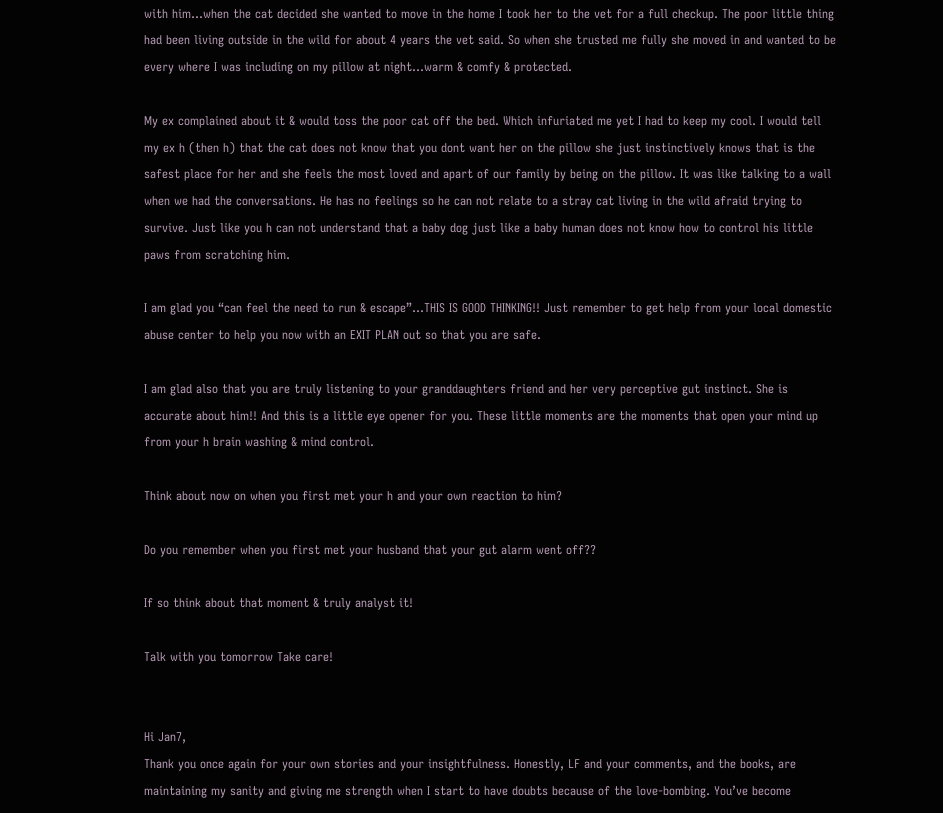with him…when the cat decided she wanted to move in the home I took her to the vet for a full checkup. The poor little thing had been living outside in the wild for about 4 years the vet said. So when she trusted me fully she moved in and wanted to be every where I was including on my pillow at night…warm & comfy & protected.

My ex complained about it & would toss the poor cat off the bed. Which infuriated me yet I had to keep my cool. I would tell my ex h (then h) that the cat does not know that you dont want her on the pillow she just instinctively knows that is the safest place for her and she feels the most loved and apart of our family by being on the pillow. It was like talking to a wall when we had the conversations. He has no feelings so he can not relate to a stray cat living in the wild afraid trying to survive. Just like you h can not understand that a baby dog just like a baby human does not know how to control his little paws from scratching him.

I am glad you “can feel the need to run & escape”…THIS IS GOOD THINKING!! Just remember to get help from your local domestic abuse center to help you now with an EXIT PLAN out so that you are safe.

I am glad also that you are truly listening to your granddaughters friend and her very perceptive gut instinct. She is accurate about him!! And this is a little eye opener for you. These little moments are the moments that open your mind up from your h brain washing & mind control.

Think about now on when you first met your h and your own reaction to him?

Do you remember when you first met your husband that your gut alarm went off??

If so think about that moment & truly analyst it!

Talk with you tomorrow Take care!


Hi Jan7,
Thank you once again for your own stories and your insightfulness. Honestly, LF and your comments, and the books, are maintaining my sanity and giving me strength when I start to have doubts because of the love-bombing. You’ve become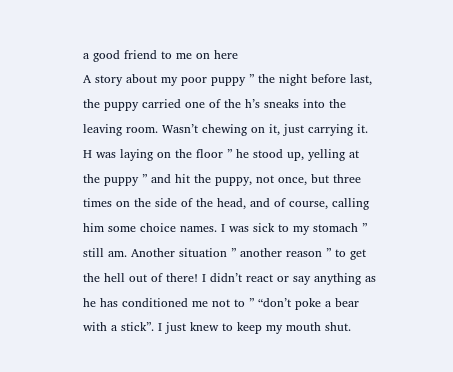a good friend to me on here
A story about my poor puppy ” the night before last, the puppy carried one of the h’s sneaks into the leaving room. Wasn’t chewing on it, just carrying it. H was laying on the floor ” he stood up, yelling at the puppy ” and hit the puppy, not once, but three times on the side of the head, and of course, calling him some choice names. I was sick to my stomach ” still am. Another situation ” another reason ” to get the hell out of there! I didn’t react or say anything as he has conditioned me not to ” “don’t poke a bear with a stick”. I just knew to keep my mouth shut.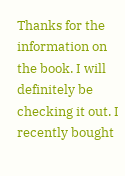Thanks for the information on the book. I will definitely be checking it out. I recently bought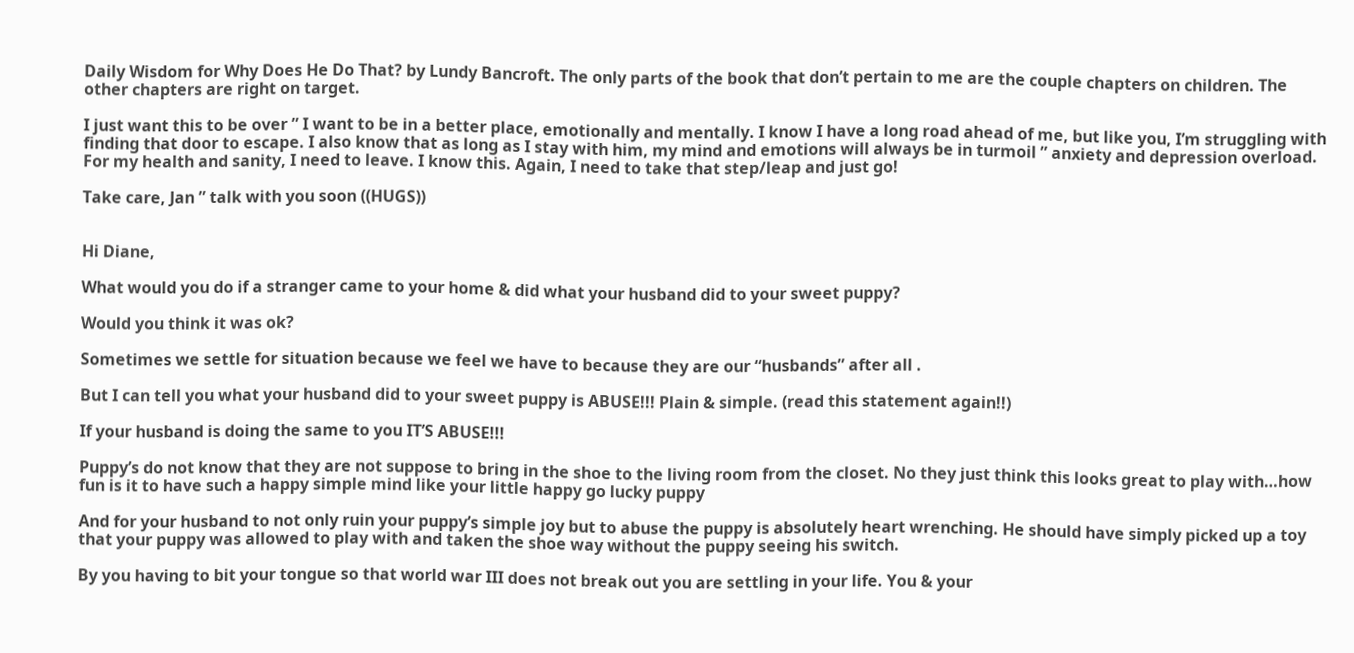Daily Wisdom for Why Does He Do That? by Lundy Bancroft. The only parts of the book that don’t pertain to me are the couple chapters on children. The other chapters are right on target.

I just want this to be over ” I want to be in a better place, emotionally and mentally. I know I have a long road ahead of me, but like you, I’m struggling with finding that door to escape. I also know that as long as I stay with him, my mind and emotions will always be in turmoil ” anxiety and depression overload. For my health and sanity, I need to leave. I know this. Again, I need to take that step/leap and just go!

Take care, Jan ” talk with you soon ((HUGS))


Hi Diane,

What would you do if a stranger came to your home & did what your husband did to your sweet puppy?

Would you think it was ok?

Sometimes we settle for situation because we feel we have to because they are our “husbands” after all .

But I can tell you what your husband did to your sweet puppy is ABUSE!!! Plain & simple. (read this statement again!!)

If your husband is doing the same to you IT’S ABUSE!!!

Puppy’s do not know that they are not suppose to bring in the shoe to the living room from the closet. No they just think this looks great to play with…how fun is it to have such a happy simple mind like your little happy go lucky puppy

And for your husband to not only ruin your puppy’s simple joy but to abuse the puppy is absolutely heart wrenching. He should have simply picked up a toy that your puppy was allowed to play with and taken the shoe way without the puppy seeing his switch.

By you having to bit your tongue so that world war III does not break out you are settling in your life. You & your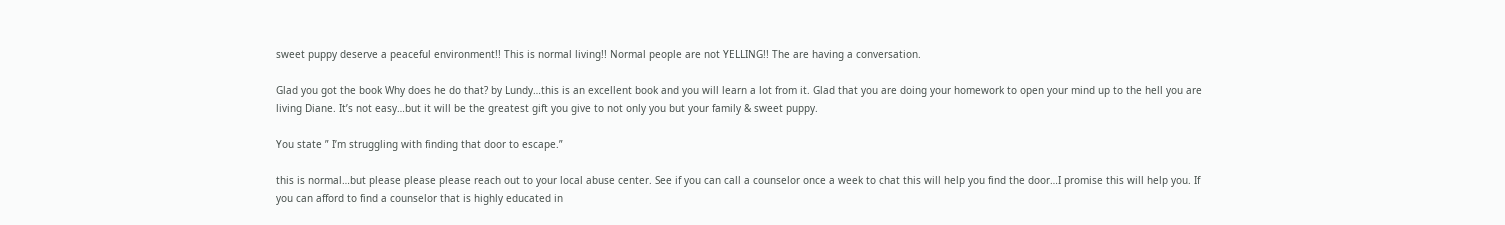sweet puppy deserve a peaceful environment!! This is normal living!! Normal people are not YELLING!! The are having a conversation.

Glad you got the book Why does he do that? by Lundy…this is an excellent book and you will learn a lot from it. Glad that you are doing your homework to open your mind up to the hell you are living Diane. It’s not easy…but it will be the greatest gift you give to not only you but your family & sweet puppy.

You state ” I’m struggling with finding that door to escape.”

this is normal…but please please please reach out to your local abuse center. See if you can call a counselor once a week to chat this will help you find the door…I promise this will help you. If you can afford to find a counselor that is highly educated in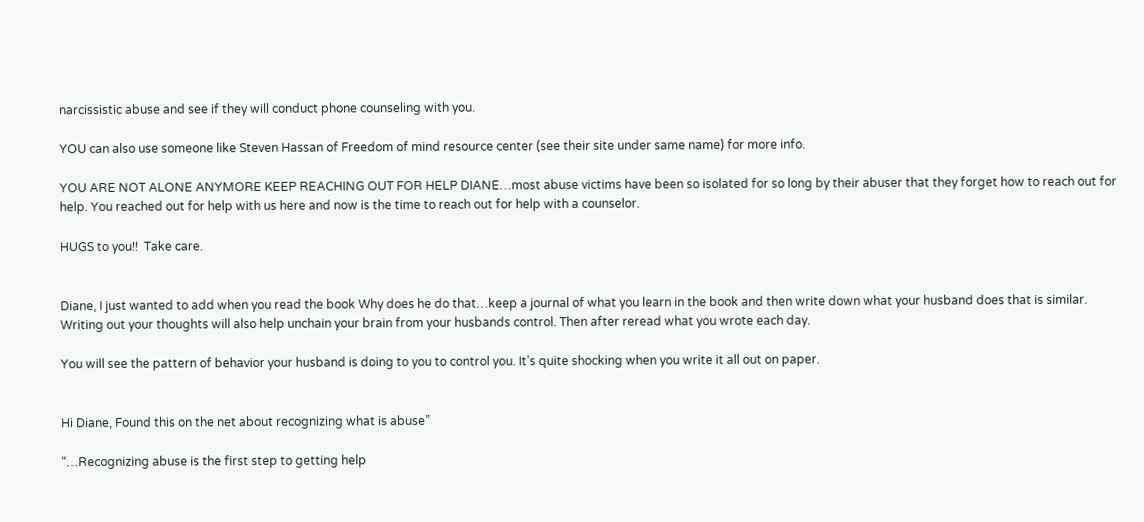narcissistic abuse and see if they will conduct phone counseling with you.

YOU can also use someone like Steven Hassan of Freedom of mind resource center (see their site under same name) for more info.

YOU ARE NOT ALONE ANYMORE KEEP REACHING OUT FOR HELP DIANE…most abuse victims have been so isolated for so long by their abuser that they forget how to reach out for help. You reached out for help with us here and now is the time to reach out for help with a counselor.

HUGS to you!!  Take care.


Diane, I just wanted to add when you read the book Why does he do that…keep a journal of what you learn in the book and then write down what your husband does that is similar. Writing out your thoughts will also help unchain your brain from your husbands control. Then after reread what you wrote each day.

You will see the pattern of behavior your husband is doing to you to control you. It’s quite shocking when you write it all out on paper.


Hi Diane, Found this on the net about recognizing what is abuse”

“…Recognizing abuse is the first step to getting help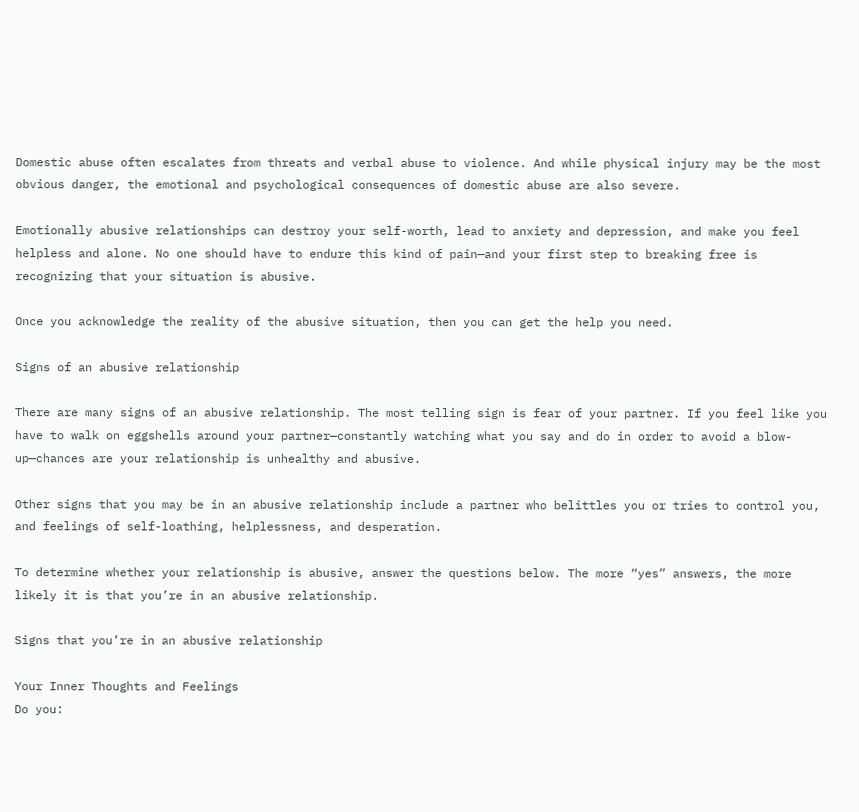Domestic abuse often escalates from threats and verbal abuse to violence. And while physical injury may be the most obvious danger, the emotional and psychological consequences of domestic abuse are also severe.

Emotionally abusive relationships can destroy your self-worth, lead to anxiety and depression, and make you feel helpless and alone. No one should have to endure this kind of pain—and your first step to breaking free is recognizing that your situation is abusive.

Once you acknowledge the reality of the abusive situation, then you can get the help you need.

Signs of an abusive relationship

There are many signs of an abusive relationship. The most telling sign is fear of your partner. If you feel like you have to walk on eggshells around your partner—constantly watching what you say and do in order to avoid a blow-up—chances are your relationship is unhealthy and abusive.

Other signs that you may be in an abusive relationship include a partner who belittles you or tries to control you, and feelings of self-loathing, helplessness, and desperation.

To determine whether your relationship is abusive, answer the questions below. The more “yes” answers, the more likely it is that you’re in an abusive relationship.

Signs that you’re in an abusive relationship

Your Inner Thoughts and Feelings
Do you: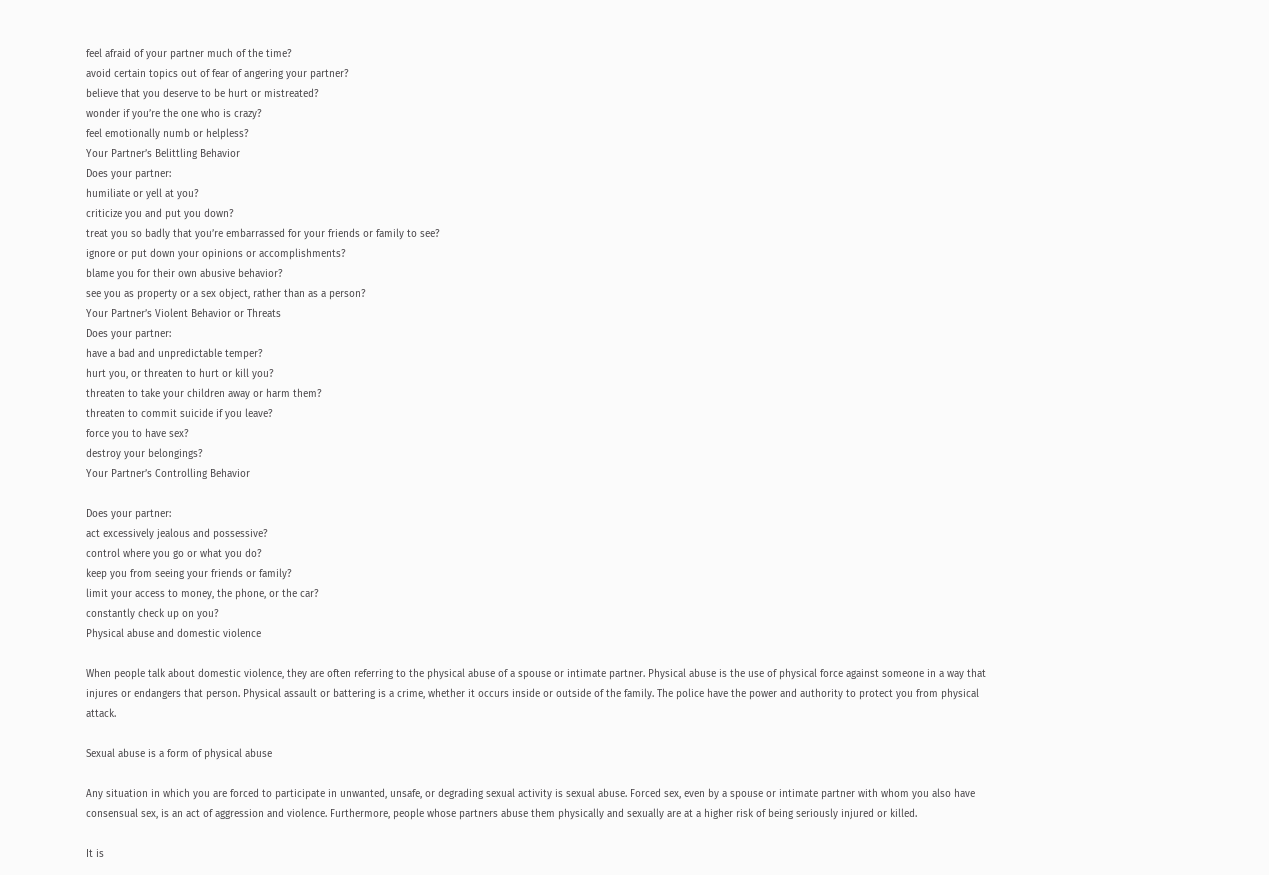feel afraid of your partner much of the time?
avoid certain topics out of fear of angering your partner?
believe that you deserve to be hurt or mistreated?
wonder if you’re the one who is crazy?
feel emotionally numb or helpless?
Your Partner’s Belittling Behavior
Does your partner:
humiliate or yell at you?
criticize you and put you down?
treat you so badly that you’re embarrassed for your friends or family to see?
ignore or put down your opinions or accomplishments?
blame you for their own abusive behavior?
see you as property or a sex object, rather than as a person?
Your Partner’s Violent Behavior or Threats
Does your partner:
have a bad and unpredictable temper?
hurt you, or threaten to hurt or kill you?
threaten to take your children away or harm them?
threaten to commit suicide if you leave?
force you to have sex?
destroy your belongings?
Your Partner’s Controlling Behavior

Does your partner:
act excessively jealous and possessive?
control where you go or what you do?
keep you from seeing your friends or family?
limit your access to money, the phone, or the car?
constantly check up on you?
Physical abuse and domestic violence

When people talk about domestic violence, they are often referring to the physical abuse of a spouse or intimate partner. Physical abuse is the use of physical force against someone in a way that injures or endangers that person. Physical assault or battering is a crime, whether it occurs inside or outside of the family. The police have the power and authority to protect you from physical attack.

Sexual abuse is a form of physical abuse

Any situation in which you are forced to participate in unwanted, unsafe, or degrading sexual activity is sexual abuse. Forced sex, even by a spouse or intimate partner with whom you also have consensual sex, is an act of aggression and violence. Furthermore, people whose partners abuse them physically and sexually are at a higher risk of being seriously injured or killed.

It is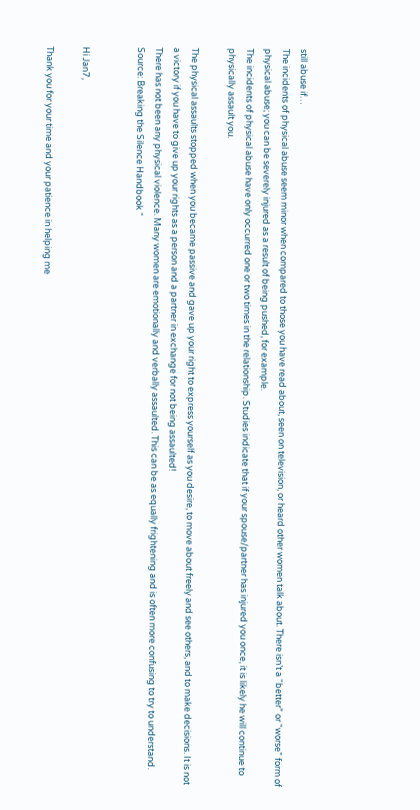still abuse if…
The incidents of physical abuse seem minor when compared to those you have read about, seen on television, or heard other women talk about. There isn’t a “better” or “worse” form of physical abuse; you can be severely injured as a result of being pushed, for example.
The incidents of physical abuse have only occurred one or two times in the relationship. Studies indicate that if your spouse/partner has injured you once, it is likely he will continue to physically assault you.

The physical assaults stopped when you became passive and gave up your right to express yourself as you desire, to move about freely and see others, and to make decisions. It is not a victory if you have to give up your rights as a person and a partner in exchange for not being assaulted!
There has not been any physical violence. Many women are emotionally and verbally assaulted. This can be as equally frightening and is often more confusing to try to understand.
Source: Breaking the Silence Handbook “


Hi Jan7,

Thank you for your time and your patience in helping me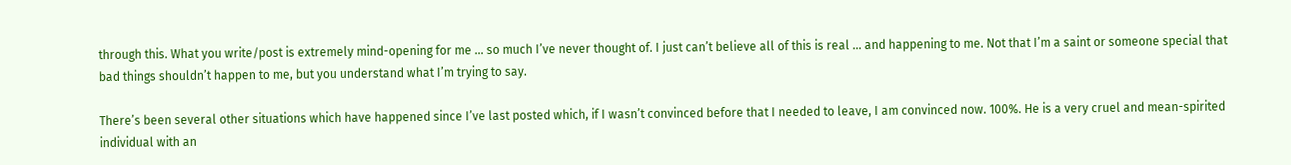through this. What you write/post is extremely mind-opening for me … so much I’ve never thought of. I just can’t believe all of this is real … and happening to me. Not that I’m a saint or someone special that bad things shouldn’t happen to me, but you understand what I’m trying to say.

There’s been several other situations which have happened since I’ve last posted which, if I wasn’t convinced before that I needed to leave, I am convinced now. 100%. He is a very cruel and mean-spirited individual with an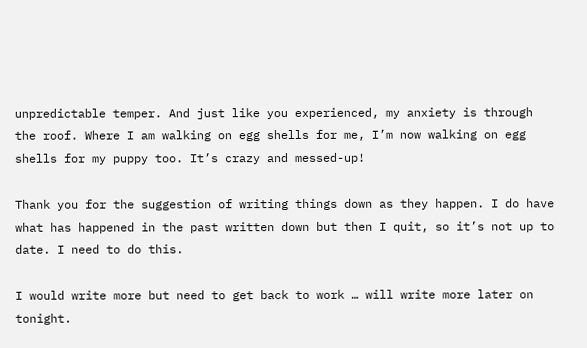unpredictable temper. And just like you experienced, my anxiety is through the roof. Where I am walking on egg shells for me, I’m now walking on egg shells for my puppy too. It’s crazy and messed-up!

Thank you for the suggestion of writing things down as they happen. I do have what has happened in the past written down but then I quit, so it’s not up to date. I need to do this.

I would write more but need to get back to work … will write more later on tonight.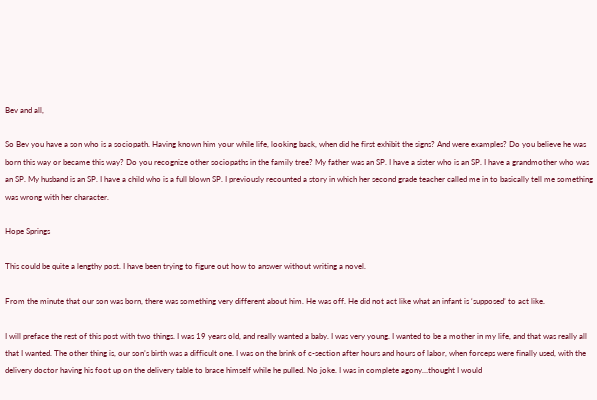Bev and all,

So Bev you have a son who is a sociopath. Having known him your while life, looking back, when did he first exhibit the signs? And were examples? Do you believe he was born this way or became this way? Do you recognize other sociopaths in the family tree? My father was an SP. I have a sister who is an SP. I have a grandmother who was an SP. My husband is an SP. I have a child who is a full blown SP. I previously recounted a story in which her second grade teacher called me in to basically tell me something was wrong with her character.

Hope Springs

This could be quite a lengthy post. I have been trying to figure out how to answer without writing a novel.

From the minute that our son was born, there was something very different about him. He was off. He did not act like what an infant is ‘supposed’ to act like.

I will preface the rest of this post with two things. I was 19 years old, and really wanted a baby. I was very young. I wanted to be a mother in my life, and that was really all that I wanted. The other thing is, our son’s birth was a difficult one. I was on the brink of c-section after hours and hours of labor, when forceps were finally used, with the delivery doctor having his foot up on the delivery table to brace himself while he pulled. No joke. I was in complete agony…thought I would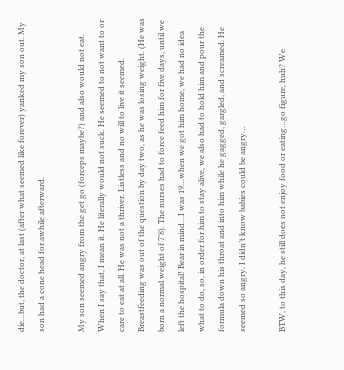die…but, the doctor, at last (after what seemed like forever) yanked my son out. My son had a cone head for awhile afterward.

My son seemed angry from the get go (forceps maybe?) and also would not eat. When I say that, I mean it. He literally would not suck. He seemed to not want to or care to eat at all. He was not a thriver. Listless and no will to live it seemed. Breastfeeding was out of the question by day two, as he was losing weight. (He was born a normal weight of 7’8). The nurses had to force feed him for five days, until we left the hospital! Bear in mind…I was 19…when we got him home, we had no idea what to do, so, in order for him to stay alive, we also had to hold him and pour the formula down his throat and into him while he gagged, gargled, and screamed. He seemed so angry. I didn’t know babies could be angry…

BTW, to this day, he still does not enjoy food or eating…go figure, huh? We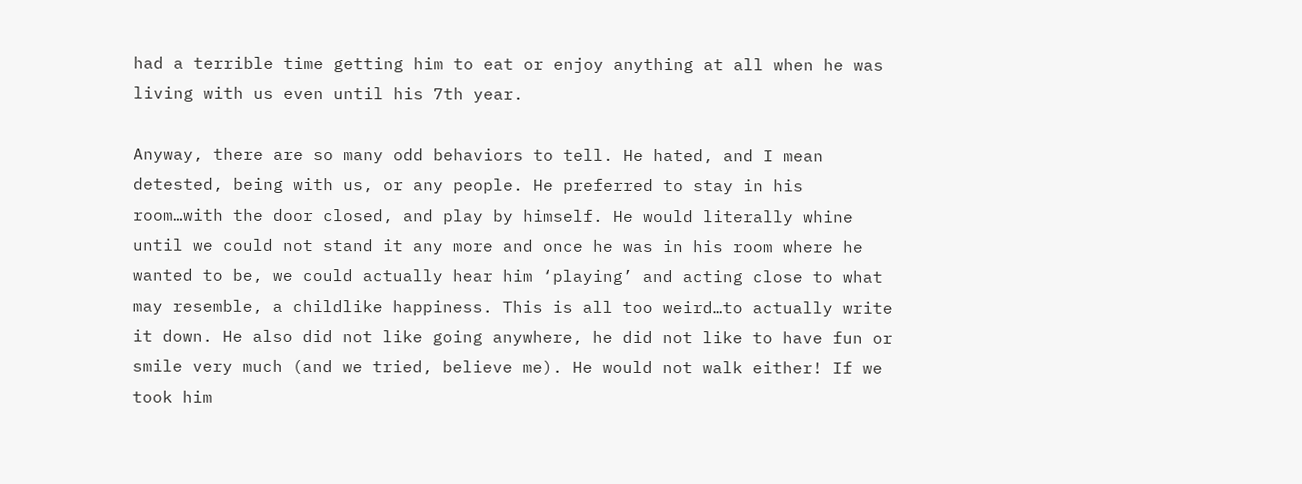had a terrible time getting him to eat or enjoy anything at all when he was living with us even until his 7th year.

Anyway, there are so many odd behaviors to tell. He hated, and I mean detested, being with us, or any people. He preferred to stay in his room…with the door closed, and play by himself. He would literally whine until we could not stand it any more and once he was in his room where he wanted to be, we could actually hear him ‘playing’ and acting close to what may resemble, a childlike happiness. This is all too weird…to actually write it down. He also did not like going anywhere, he did not like to have fun or smile very much (and we tried, believe me). He would not walk either! If we took him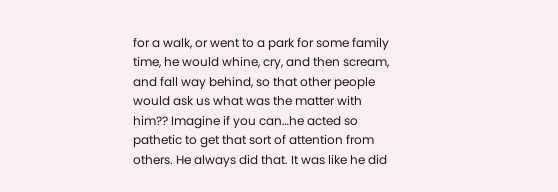for a walk, or went to a park for some family time, he would whine, cry, and then scream, and fall way behind, so that other people would ask us what was the matter with him?? Imagine if you can…he acted so pathetic to get that sort of attention from others. He always did that. It was like he did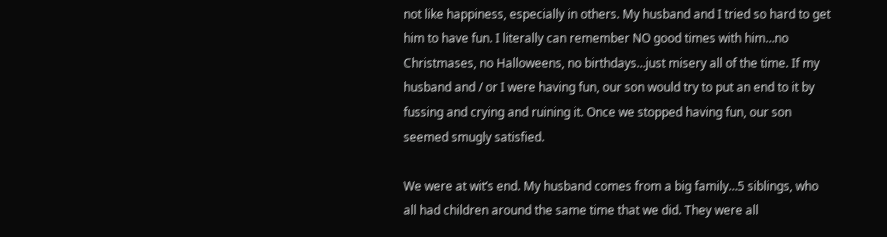not like happiness, especially in others. My husband and I tried so hard to get him to have fun. I literally can remember NO good times with him…no Christmases, no Halloweens, no birthdays…just misery all of the time. If my husband and / or I were having fun, our son would try to put an end to it by fussing and crying and ruining it. Once we stopped having fun, our son seemed smugly satisfied.

We were at wit’s end. My husband comes from a big family…5 siblings, who all had children around the same time that we did. They were all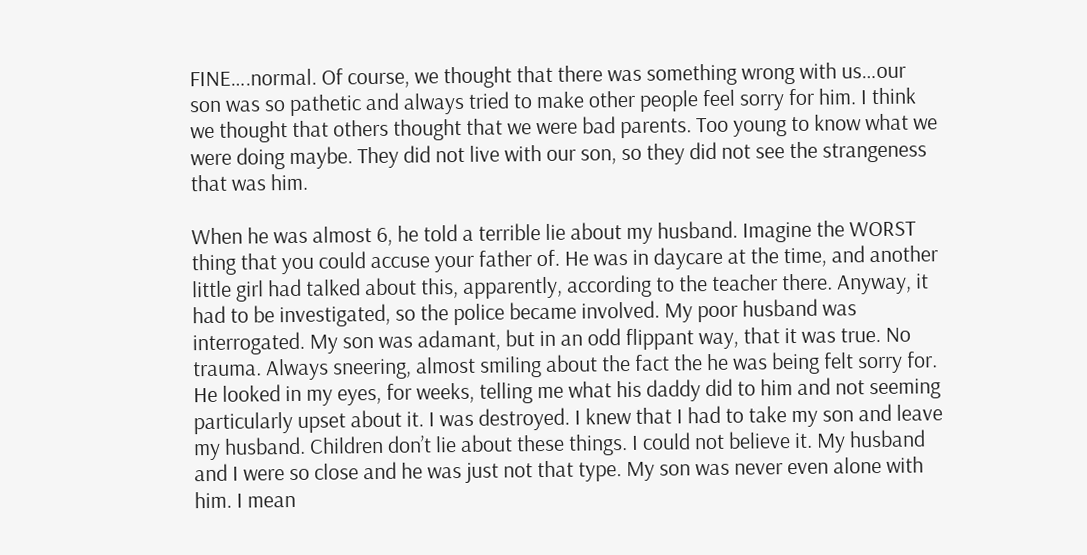FINE….normal. Of course, we thought that there was something wrong with us…our son was so pathetic and always tried to make other people feel sorry for him. I think we thought that others thought that we were bad parents. Too young to know what we were doing maybe. They did not live with our son, so they did not see the strangeness that was him.

When he was almost 6, he told a terrible lie about my husband. Imagine the WORST thing that you could accuse your father of. He was in daycare at the time, and another little girl had talked about this, apparently, according to the teacher there. Anyway, it had to be investigated, so the police became involved. My poor husband was interrogated. My son was adamant, but in an odd flippant way, that it was true. No trauma. Always sneering, almost smiling about the fact the he was being felt sorry for. He looked in my eyes, for weeks, telling me what his daddy did to him and not seeming particularly upset about it. I was destroyed. I knew that I had to take my son and leave my husband. Children don’t lie about these things. I could not believe it. My husband and I were so close and he was just not that type. My son was never even alone with him. I mean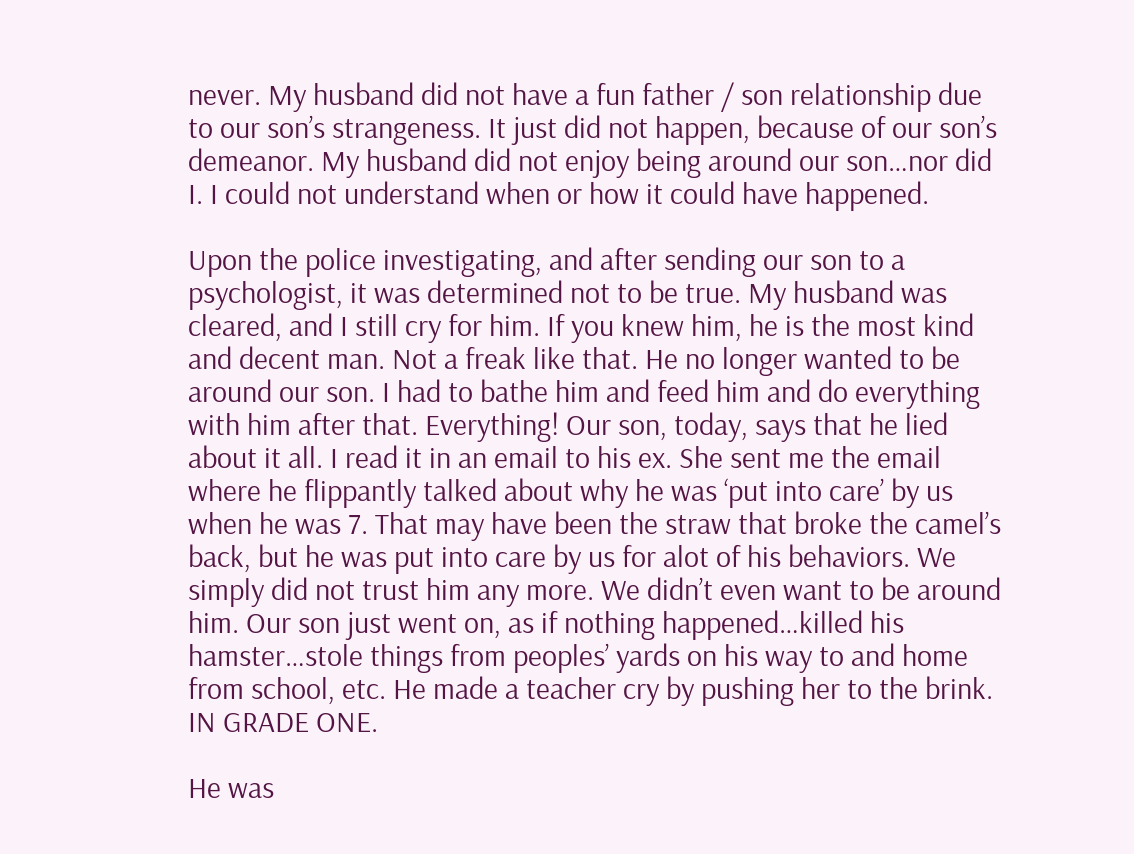never. My husband did not have a fun father / son relationship due to our son’s strangeness. It just did not happen, because of our son’s demeanor. My husband did not enjoy being around our son…nor did I. I could not understand when or how it could have happened.

Upon the police investigating, and after sending our son to a psychologist, it was determined not to be true. My husband was cleared, and I still cry for him. If you knew him, he is the most kind and decent man. Not a freak like that. He no longer wanted to be around our son. I had to bathe him and feed him and do everything with him after that. Everything! Our son, today, says that he lied about it all. I read it in an email to his ex. She sent me the email where he flippantly talked about why he was ‘put into care’ by us when he was 7. That may have been the straw that broke the camel’s back, but he was put into care by us for alot of his behaviors. We simply did not trust him any more. We didn’t even want to be around him. Our son just went on, as if nothing happened…killed his hamster…stole things from peoples’ yards on his way to and home from school, etc. He made a teacher cry by pushing her to the brink. IN GRADE ONE.

He was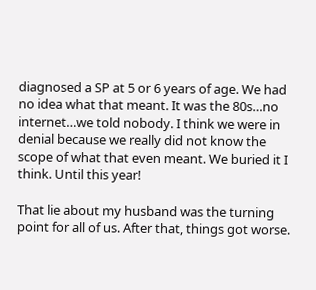diagnosed a SP at 5 or 6 years of age. We had no idea what that meant. It was the 80s…no internet…we told nobody. I think we were in denial because we really did not know the scope of what that even meant. We buried it I think. Until this year!

That lie about my husband was the turning point for all of us. After that, things got worse.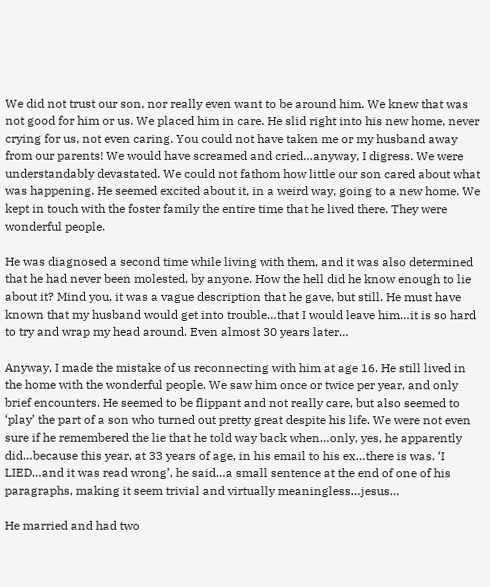We did not trust our son, nor really even want to be around him. We knew that was not good for him or us. We placed him in care. He slid right into his new home, never crying for us, not even caring. You could not have taken me or my husband away from our parents! We would have screamed and cried…anyway, I digress. We were understandably devastated. We could not fathom how little our son cared about what was happening. He seemed excited about it, in a weird way, going to a new home. We kept in touch with the foster family the entire time that he lived there. They were wonderful people.

He was diagnosed a second time while living with them, and it was also determined that he had never been molested, by anyone. How the hell did he know enough to lie about it? Mind you, it was a vague description that he gave, but still. He must have known that my husband would get into trouble…that I would leave him…it is so hard to try and wrap my head around. Even almost 30 years later…

Anyway, I made the mistake of us reconnecting with him at age 16. He still lived in the home with the wonderful people. We saw him once or twice per year, and only brief encounters. He seemed to be flippant and not really care, but also seemed to ‘play’ the part of a son who turned out pretty great despite his life. We were not even sure if he remembered the lie that he told way back when…only, yes, he apparently did…because this year, at 33 years of age, in his email to his ex…there is was. ‘I LIED…and it was read wrong’, he said…a small sentence at the end of one of his paragraphs, making it seem trivial and virtually meaningless…jesus…

He married and had two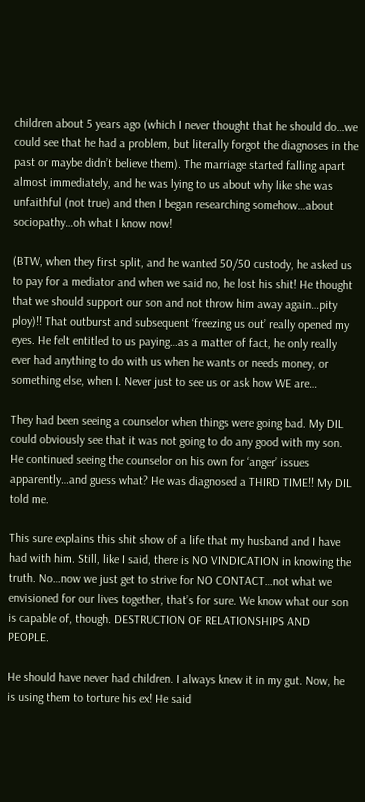children about 5 years ago (which I never thought that he should do…we could see that he had a problem, but literally forgot the diagnoses in the past or maybe didn’t believe them). The marriage started falling apart almost immediately, and he was lying to us about why like she was unfaithful (not true) and then I began researching somehow…about sociopathy…oh what I know now!

(BTW, when they first split, and he wanted 50/50 custody, he asked us to pay for a mediator and when we said no, he lost his shit! He thought that we should support our son and not throw him away again…pity ploy)!! That outburst and subsequent ‘freezing us out’ really opened my eyes. He felt entitled to us paying…as a matter of fact, he only really ever had anything to do with us when he wants or needs money, or something else, when I. Never just to see us or ask how WE are…

They had been seeing a counselor when things were going bad. My DIL could obviously see that it was not going to do any good with my son. He continued seeing the counselor on his own for ‘anger’ issues apparently…and guess what? He was diagnosed a THIRD TIME!! My DIL told me.

This sure explains this shit show of a life that my husband and I have had with him. Still, like I said, there is NO VINDICATION in knowing the truth. No…now we just get to strive for NO CONTACT…not what we envisioned for our lives together, that’s for sure. We know what our son is capable of, though. DESTRUCTION OF RELATIONSHIPS AND PEOPLE.

He should have never had children. I always knew it in my gut. Now, he is using them to torture his ex! He said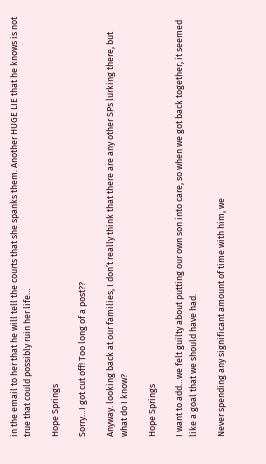in the email to her that he will tell the courts that she spanks them. Another HUGE LIE that he knows is not true that could possibly ruin her life…

Hope Springs

Sorry…I got cut off! Too long of a post??

Anyway. looking back at our families, I don’t really think that there are any other SPs lurking there, but what do I know?

Hope Springs

I want to add…we felt guilty about putting our own son into care, so when we got back together, it seemed like a goal that we should have had.

Never spending any significant amount of time with him, we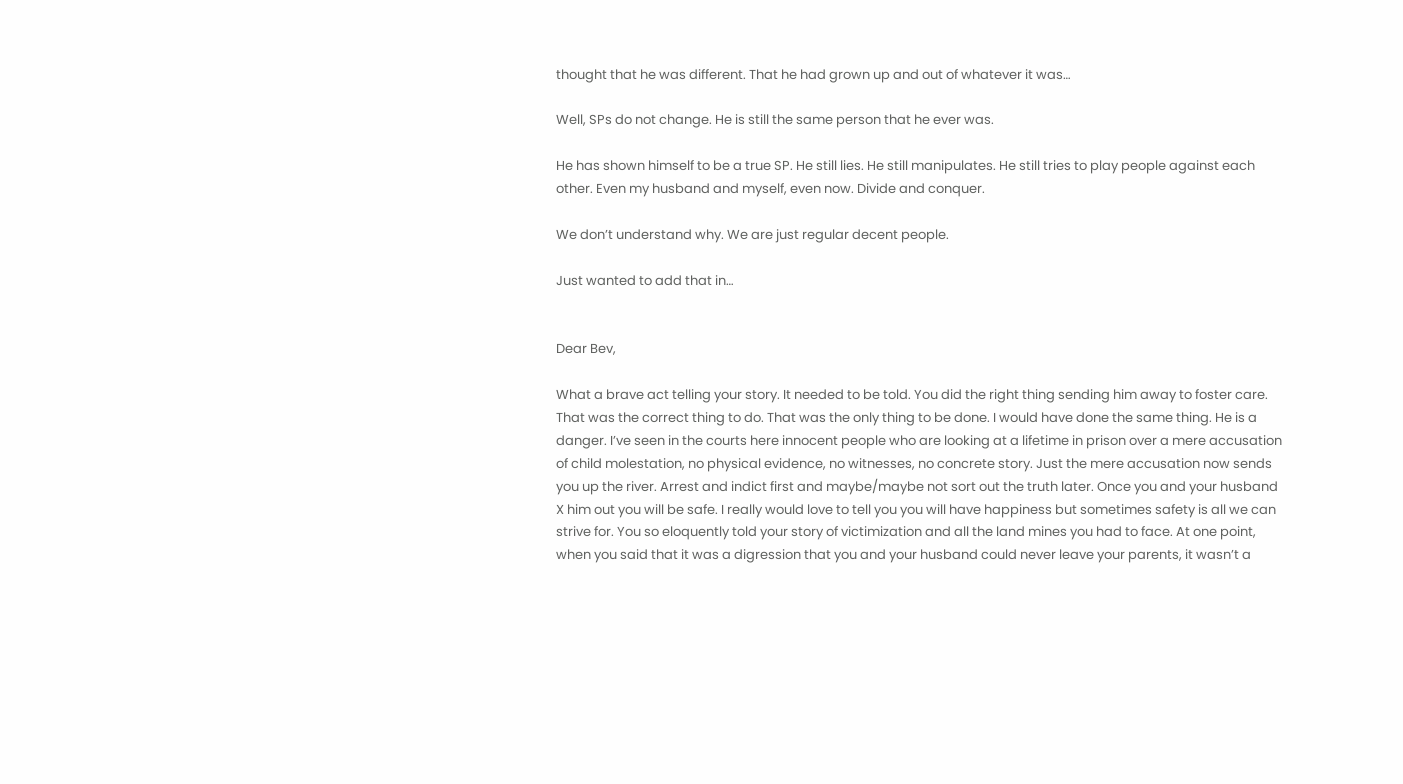thought that he was different. That he had grown up and out of whatever it was…

Well, SPs do not change. He is still the same person that he ever was.

He has shown himself to be a true SP. He still lies. He still manipulates. He still tries to play people against each other. Even my husband and myself, even now. Divide and conquer.

We don’t understand why. We are just regular decent people.

Just wanted to add that in…


Dear Bev,

What a brave act telling your story. It needed to be told. You did the right thing sending him away to foster care. That was the correct thing to do. That was the only thing to be done. I would have done the same thing. He is a danger. I’ve seen in the courts here innocent people who are looking at a lifetime in prison over a mere accusation of child molestation, no physical evidence, no witnesses, no concrete story. Just the mere accusation now sends you up the river. Arrest and indict first and maybe/maybe not sort out the truth later. Once you and your husband X him out you will be safe. I really would love to tell you you will have happiness but sometimes safety is all we can strive for. You so eloquently told your story of victimization and all the land mines you had to face. At one point, when you said that it was a digression that you and your husband could never leave your parents, it wasn’t a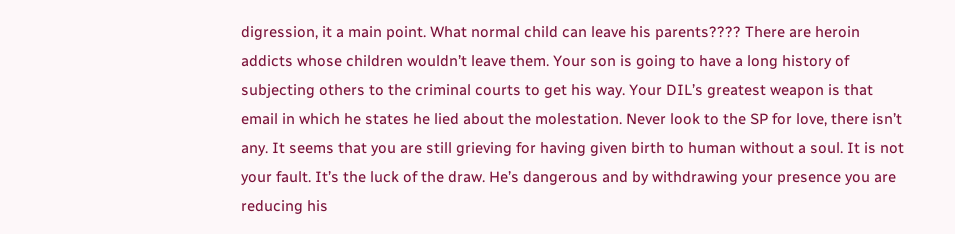digression, it a main point. What normal child can leave his parents???? There are heroin addicts whose children wouldn’t leave them. Your son is going to have a long history of subjecting others to the criminal courts to get his way. Your DIL’s greatest weapon is that email in which he states he lied about the molestation. Never look to the SP for love, there isn’t any. It seems that you are still grieving for having given birth to human without a soul. It is not your fault. It’s the luck of the draw. He’s dangerous and by withdrawing your presence you are reducing his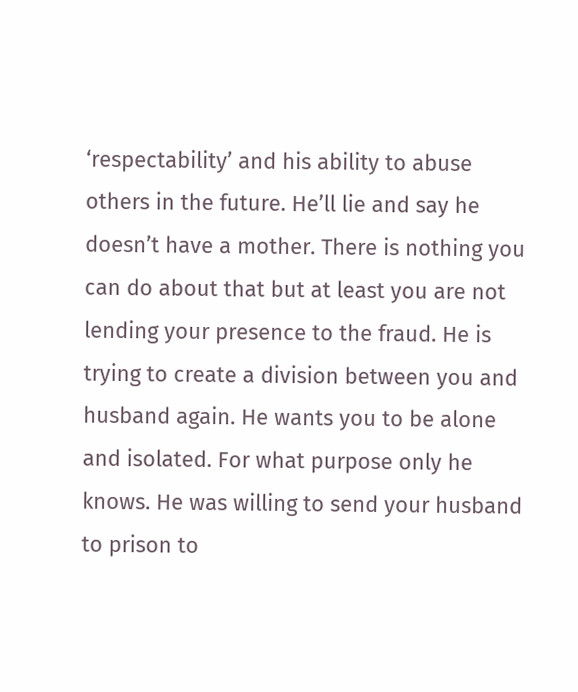‘respectability’ and his ability to abuse others in the future. He’ll lie and say he doesn’t have a mother. There is nothing you can do about that but at least you are not lending your presence to the fraud. He is trying to create a division between you and husband again. He wants you to be alone and isolated. For what purpose only he knows. He was willing to send your husband to prison to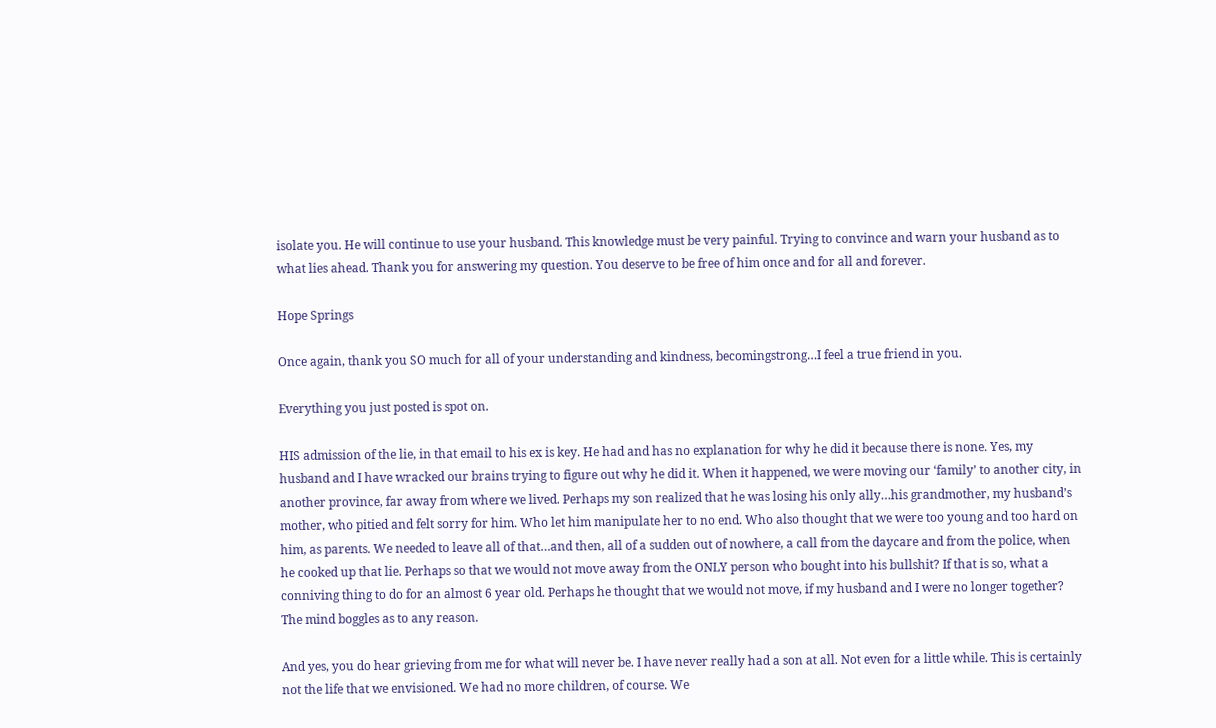isolate you. He will continue to use your husband. This knowledge must be very painful. Trying to convince and warn your husband as to what lies ahead. Thank you for answering my question. You deserve to be free of him once and for all and forever.

Hope Springs

Once again, thank you SO much for all of your understanding and kindness, becomingstrong…I feel a true friend in you.

Everything you just posted is spot on.

HIS admission of the lie, in that email to his ex is key. He had and has no explanation for why he did it because there is none. Yes, my husband and I have wracked our brains trying to figure out why he did it. When it happened, we were moving our ‘family’ to another city, in another province, far away from where we lived. Perhaps my son realized that he was losing his only ally…his grandmother, my husband’s mother, who pitied and felt sorry for him. Who let him manipulate her to no end. Who also thought that we were too young and too hard on him, as parents. We needed to leave all of that…and then, all of a sudden out of nowhere, a call from the daycare and from the police, when he cooked up that lie. Perhaps so that we would not move away from the ONLY person who bought into his bullshit? If that is so, what a conniving thing to do for an almost 6 year old. Perhaps he thought that we would not move, if my husband and I were no longer together? The mind boggles as to any reason.

And yes, you do hear grieving from me for what will never be. I have never really had a son at all. Not even for a little while. This is certainly not the life that we envisioned. We had no more children, of course. We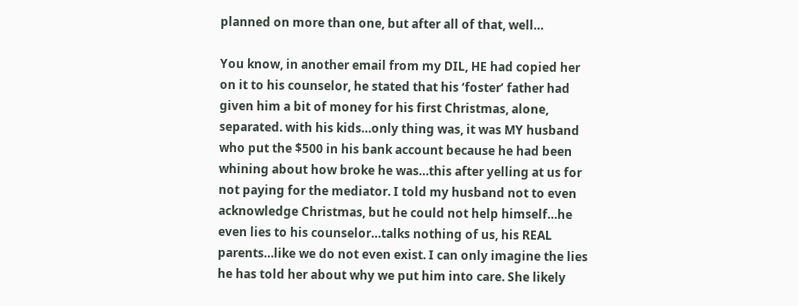planned on more than one, but after all of that, well…

You know, in another email from my DIL, HE had copied her on it to his counselor, he stated that his ‘foster’ father had given him a bit of money for his first Christmas, alone, separated. with his kids…only thing was, it was MY husband who put the $500 in his bank account because he had been whining about how broke he was…this after yelling at us for not paying for the mediator. I told my husband not to even acknowledge Christmas, but he could not help himself…he even lies to his counselor…talks nothing of us, his REAL parents…like we do not even exist. I can only imagine the lies he has told her about why we put him into care. She likely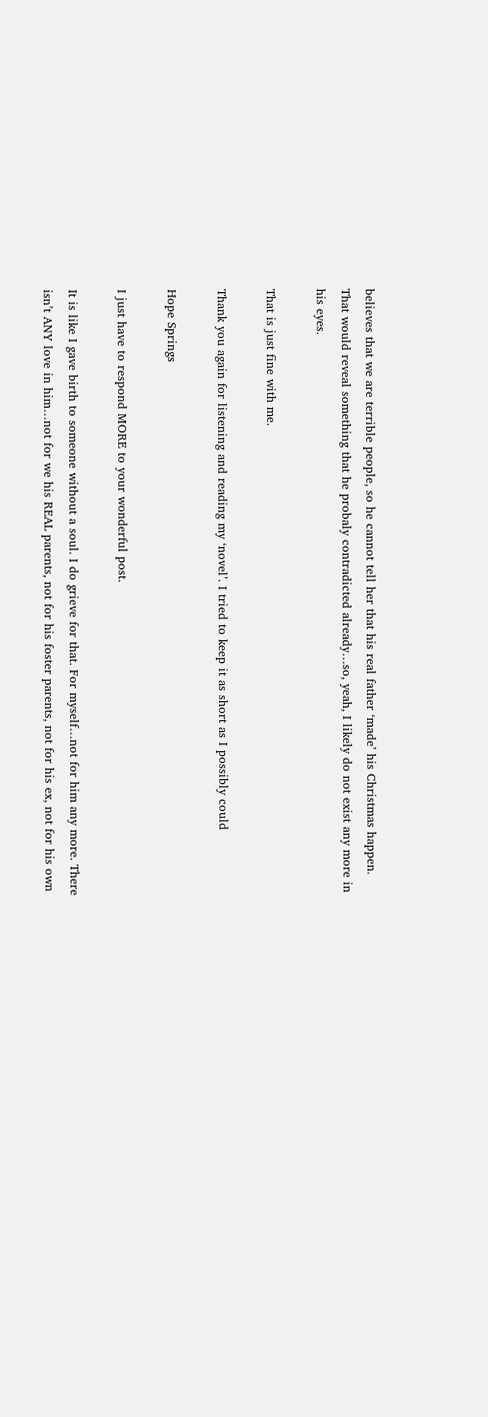believes that we are terrible people, so he cannot tell her that his real father ‘made’ his Christmas happen. That would reveal something that he probaly contradicted already…so, yeah, I likely do not exist any more in his eyes.

That is just fine with me.

Thank you again for listening and reading my ‘novel’. I tried to keep it as short as I possibly could

Hope Springs

I just have to respond MORE to your wonderful post.

It is like I gave birth to someone without a soul. I do grieve for that. For myself…not for him any more. There isn’t ANY love in him…not for we his REAL parents, not for his foster parents, not for his ex, not for his own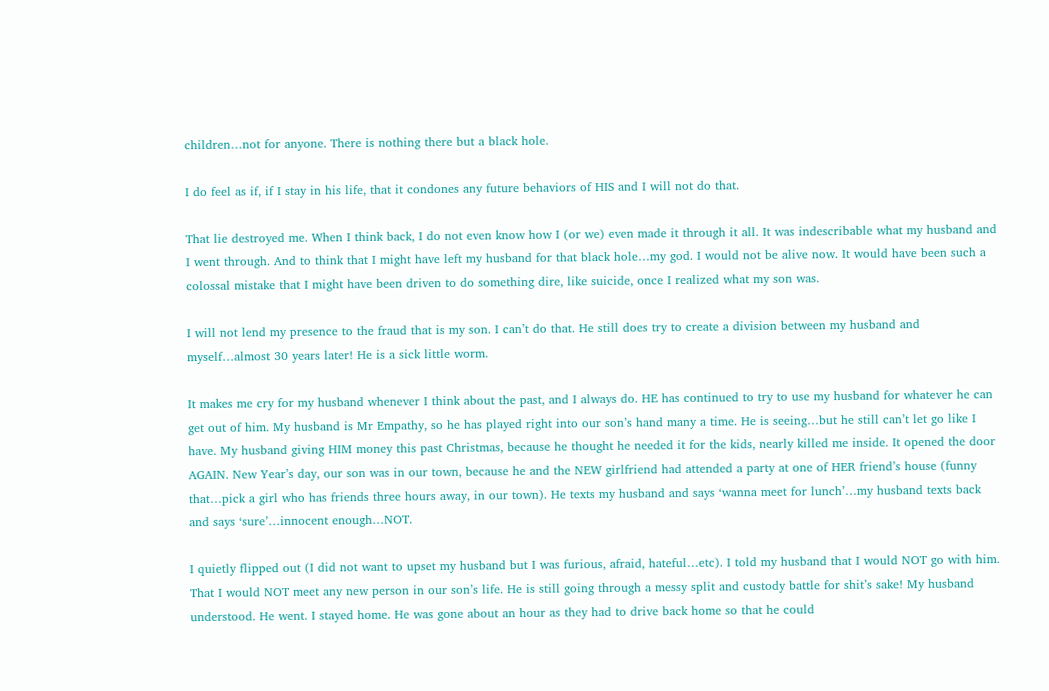children…not for anyone. There is nothing there but a black hole.

I do feel as if, if I stay in his life, that it condones any future behaviors of HIS and I will not do that.

That lie destroyed me. When I think back, I do not even know how I (or we) even made it through it all. It was indescribable what my husband and I went through. And to think that I might have left my husband for that black hole…my god. I would not be alive now. It would have been such a colossal mistake that I might have been driven to do something dire, like suicide, once I realized what my son was.

I will not lend my presence to the fraud that is my son. I can’t do that. He still does try to create a division between my husband and myself…almost 30 years later! He is a sick little worm.

It makes me cry for my husband whenever I think about the past, and I always do. HE has continued to try to use my husband for whatever he can get out of him. My husband is Mr Empathy, so he has played right into our son’s hand many a time. He is seeing…but he still can’t let go like I have. My husband giving HIM money this past Christmas, because he thought he needed it for the kids, nearly killed me inside. It opened the door AGAIN. New Year’s day, our son was in our town, because he and the NEW girlfriend had attended a party at one of HER friend’s house (funny that…pick a girl who has friends three hours away, in our town). He texts my husband and says ‘wanna meet for lunch’…my husband texts back and says ‘sure’…innocent enough…NOT.

I quietly flipped out (I did not want to upset my husband but I was furious, afraid, hateful…etc). I told my husband that I would NOT go with him. That I would NOT meet any new person in our son’s life. He is still going through a messy split and custody battle for shit’s sake! My husband understood. He went. I stayed home. He was gone about an hour as they had to drive back home so that he could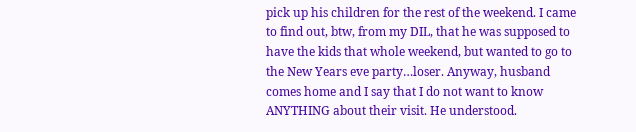pick up his children for the rest of the weekend. I came to find out, btw, from my DIL, that he was supposed to have the kids that whole weekend, but wanted to go to the New Years eve party…loser. Anyway, husband comes home and I say that I do not want to know ANYTHING about their visit. He understood.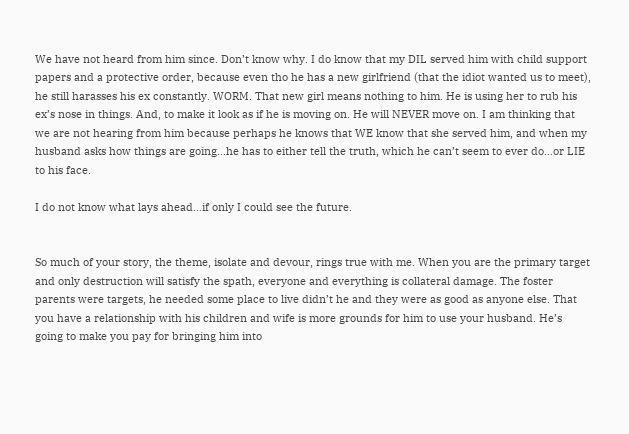We have not heard from him since. Don’t know why. I do know that my DIL served him with child support papers and a protective order, because even tho he has a new girlfriend (that the idiot wanted us to meet), he still harasses his ex constantly. WORM. That new girl means nothing to him. He is using her to rub his ex’s nose in things. And, to make it look as if he is moving on. He will NEVER move on. I am thinking that we are not hearing from him because perhaps he knows that WE know that she served him, and when my husband asks how things are going…he has to either tell the truth, which he can’t seem to ever do…or LIE to his face.

I do not know what lays ahead…if only I could see the future.


So much of your story, the theme, isolate and devour, rings true with me. When you are the primary target and only destruction will satisfy the spath, everyone and everything is collateral damage. The foster parents were targets, he needed some place to live didn’t he and they were as good as anyone else. That you have a relationship with his children and wife is more grounds for him to use your husband. He’s going to make you pay for bringing him into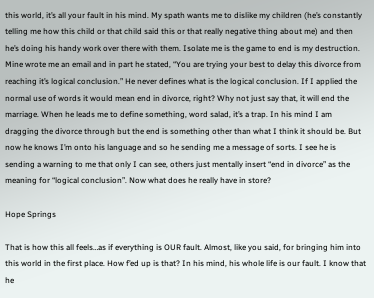this world, it’s all your fault in his mind. My spath wants me to dislike my children (he’s constantly telling me how this child or that child said this or that really negative thing about me) and then he’s doing his handy work over there with them. Isolate me is the game to end is my destruction. Mine wrote me an email and in part he stated, “You are trying your best to delay this divorce from reaching it’s logical conclusion.” He never defines what is the logical conclusion. If I applied the normal use of words it would mean end in divorce, right? Why not just say that, it will end the marriage. When he leads me to define something, word salad, it’s a trap. In his mind I am dragging the divorce through but the end is something other than what I think it should be. But now he knows I’m onto his language and so he sending me a message of sorts. I see he is sending a warning to me that only I can see, others just mentally insert “end in divorce” as the meaning for “logical conclusion”. Now what does he really have in store?

Hope Springs

That is how this all feels…as if everything is OUR fault. Almost, like you said, for bringing him into this world in the first place. How f’ed up is that? In his mind, his whole life is our fault. I know that he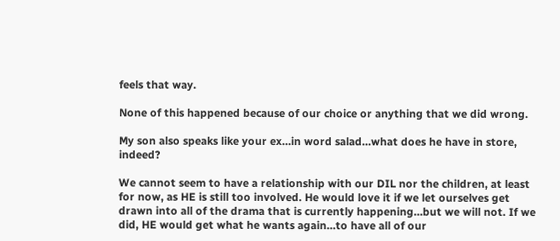feels that way.

None of this happened because of our choice or anything that we did wrong.

My son also speaks like your ex…in word salad…what does he have in store, indeed?

We cannot seem to have a relationship with our DIL nor the children, at least for now, as HE is still too involved. He would love it if we let ourselves get drawn into all of the drama that is currently happening…but we will not. If we did, HE would get what he wants again…to have all of our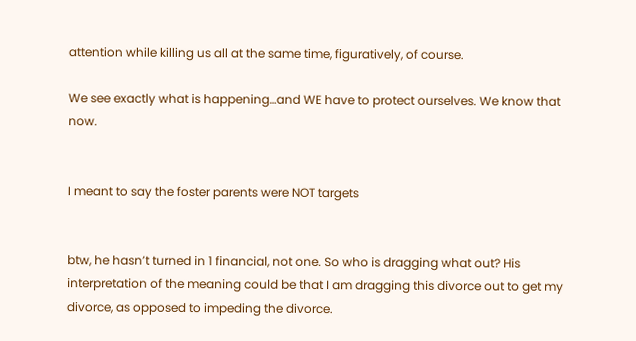attention while killing us all at the same time, figuratively, of course.

We see exactly what is happening…and WE have to protect ourselves. We know that now.


I meant to say the foster parents were NOT targets


btw, he hasn’t turned in 1 financial, not one. So who is dragging what out? His interpretation of the meaning could be that I am dragging this divorce out to get my divorce, as opposed to impeding the divorce.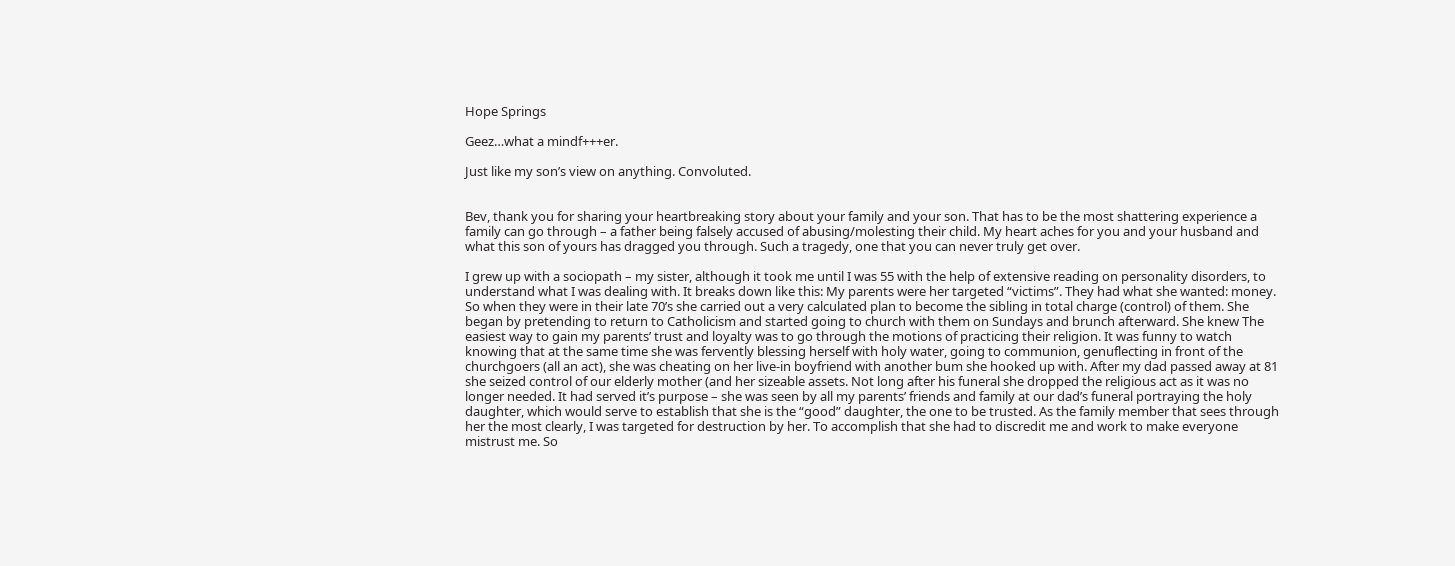Hope Springs

Geez…what a mindf+++er.

Just like my son’s view on anything. Convoluted.


Bev, thank you for sharing your heartbreaking story about your family and your son. That has to be the most shattering experience a family can go through – a father being falsely accused of abusing/molesting their child. My heart aches for you and your husband and what this son of yours has dragged you through. Such a tragedy, one that you can never truly get over.

I grew up with a sociopath – my sister, although it took me until I was 55 with the help of extensive reading on personality disorders, to understand what I was dealing with. It breaks down like this: My parents were her targeted “victims”. They had what she wanted: money. So when they were in their late 70’s she carried out a very calculated plan to become the sibling in total charge (control) of them. She began by pretending to return to Catholicism and started going to church with them on Sundays and brunch afterward. She knew The easiest way to gain my parents’ trust and loyalty was to go through the motions of practicing their religion. It was funny to watch knowing that at the same time she was fervently blessing herself with holy water, going to communion, genuflecting in front of the churchgoers (all an act), she was cheating on her live-in boyfriend with another bum she hooked up with. After my dad passed away at 81 she seized control of our elderly mother (and her sizeable assets. Not long after his funeral she dropped the religious act as it was no longer needed. It had served it’s purpose – she was seen by all my parents’ friends and family at our dad’s funeral portraying the holy daughter, which would serve to establish that she is the “good” daughter, the one to be trusted. As the family member that sees through her the most clearly, I was targeted for destruction by her. To accomplish that she had to discredit me and work to make everyone mistrust me. So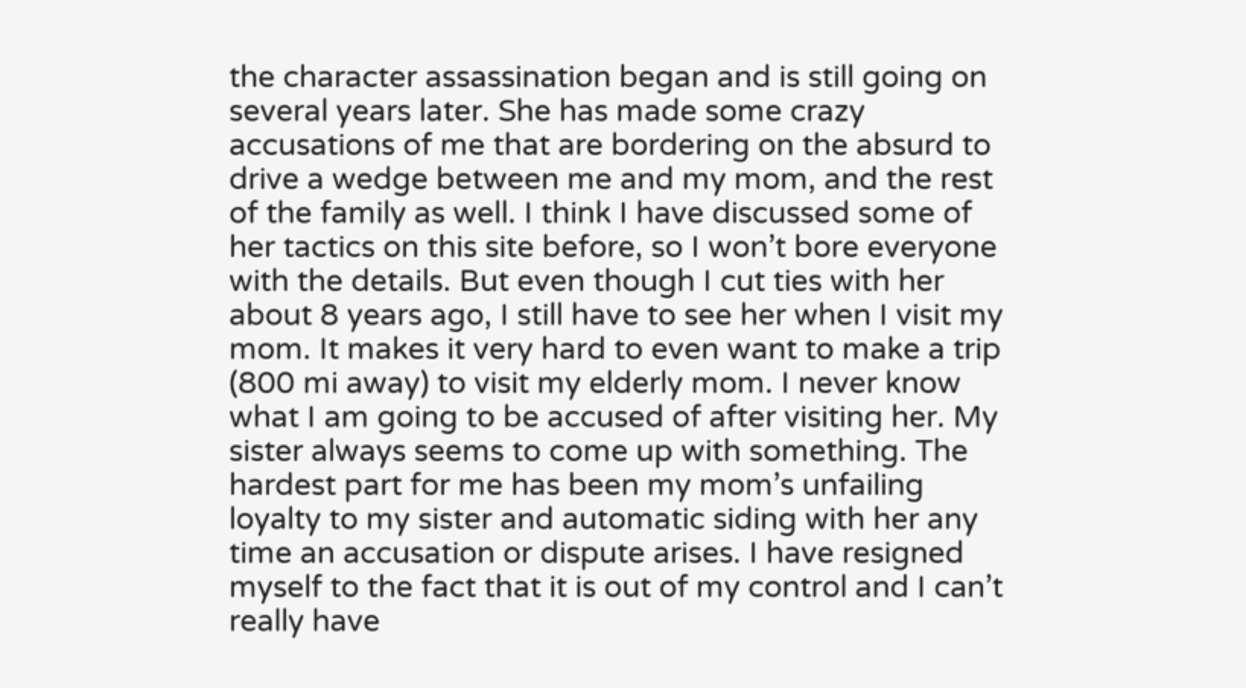the character assassination began and is still going on several years later. She has made some crazy accusations of me that are bordering on the absurd to drive a wedge between me and my mom, and the rest of the family as well. I think I have discussed some of her tactics on this site before, so I won’t bore everyone with the details. But even though I cut ties with her about 8 years ago, I still have to see her when I visit my mom. It makes it very hard to even want to make a trip (800 mi away) to visit my elderly mom. I never know what I am going to be accused of after visiting her. My sister always seems to come up with something. The hardest part for me has been my mom’s unfailing loyalty to my sister and automatic siding with her any time an accusation or dispute arises. I have resigned myself to the fact that it is out of my control and I can’t really have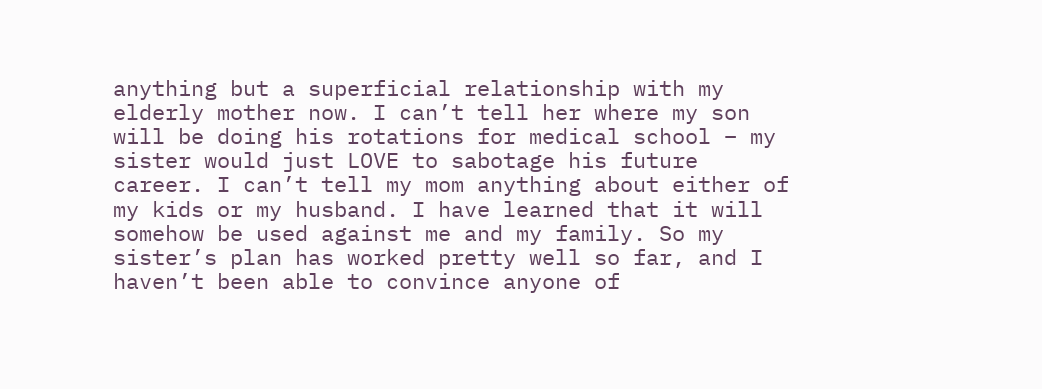anything but a superficial relationship with my elderly mother now. I can’t tell her where my son will be doing his rotations for medical school – my sister would just LOVE to sabotage his future career. I can’t tell my mom anything about either of my kids or my husband. I have learned that it will somehow be used against me and my family. So my sister’s plan has worked pretty well so far, and I haven’t been able to convince anyone of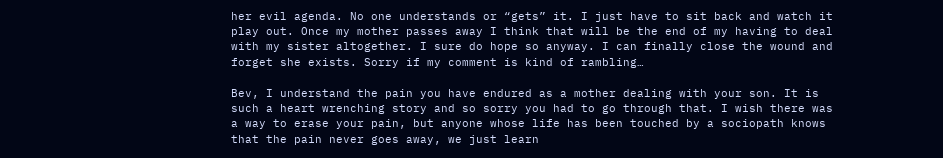her evil agenda. No one understands or “gets” it. I just have to sit back and watch it play out. Once my mother passes away I think that will be the end of my having to deal with my sister altogether. I sure do hope so anyway. I can finally close the wound and forget she exists. Sorry if my comment is kind of rambling…

Bev, I understand the pain you have endured as a mother dealing with your son. It is such a heart wrenching story and so sorry you had to go through that. I wish there was a way to erase your pain, but anyone whose life has been touched by a sociopath knows that the pain never goes away, we just learn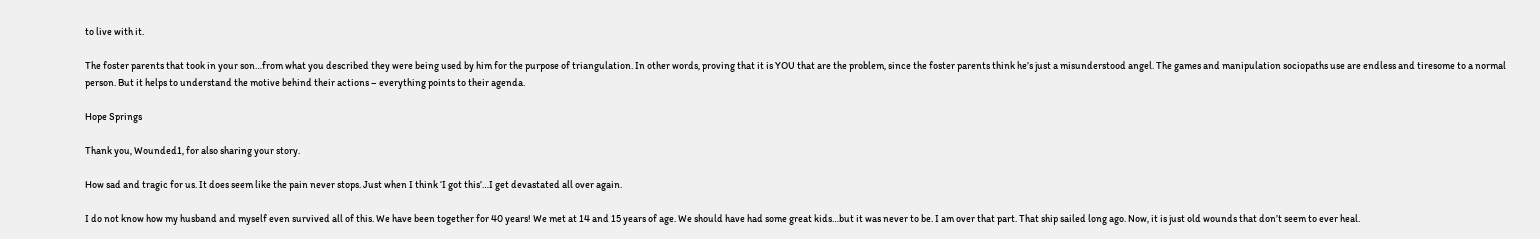to live with it.

The foster parents that took in your son…from what you described they were being used by him for the purpose of triangulation. In other words, proving that it is YOU that are the problem, since the foster parents think he’s just a misunderstood angel. The games and manipulation sociopaths use are endless and tiresome to a normal person. But it helps to understand the motive behind their actions – everything points to their agenda.

Hope Springs

Thank you, Wounded1, for also sharing your story.

How sad and tragic for us. It does seem like the pain never stops. Just when I think ‘I got this’…I get devastated all over again.

I do not know how my husband and myself even survived all of this. We have been together for 40 years! We met at 14 and 15 years of age. We should have had some great kids…but it was never to be. I am over that part. That ship sailed long ago. Now, it is just old wounds that don’t seem to ever heal.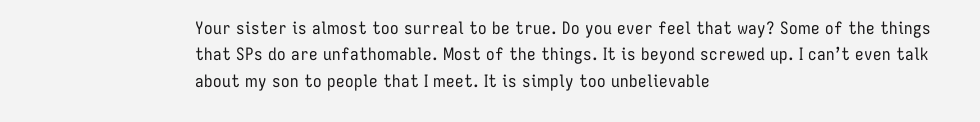Your sister is almost too surreal to be true. Do you ever feel that way? Some of the things that SPs do are unfathomable. Most of the things. It is beyond screwed up. I can’t even talk about my son to people that I meet. It is simply too unbelievable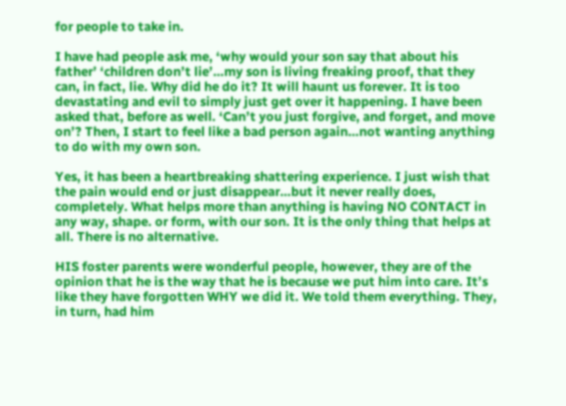for people to take in.

I have had people ask me, ‘why would your son say that about his father’ ‘children don’t lie’…my son is living freaking proof, that they can, in fact, lie. Why did he do it? It will haunt us forever. It is too devastating and evil to simply just get over it happening. I have been asked that, before as well. ‘Can’t you just forgive, and forget, and move on’? Then, I start to feel like a bad person again…not wanting anything to do with my own son.

Yes, it has been a heartbreaking shattering experience. I just wish that the pain would end or just disappear…but it never really does, completely. What helps more than anything is having NO CONTACT in any way, shape. or form, with our son. It is the only thing that helps at all. There is no alternative.

HIS foster parents were wonderful people, however, they are of the opinion that he is the way that he is because we put him into care. It’s like they have forgotten WHY we did it. We told them everything. They, in turn, had him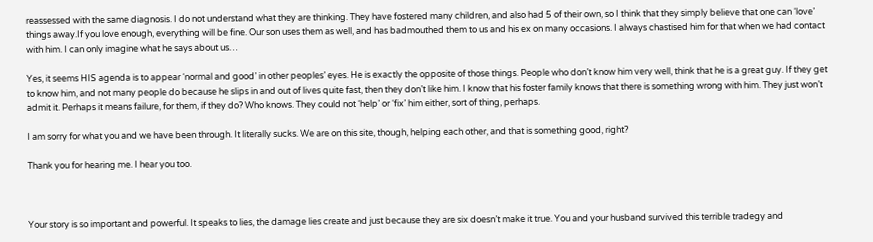reassessed with the same diagnosis. I do not understand what they are thinking. They have fostered many children, and also had 5 of their own, so I think that they simply believe that one can ‘love’ things away.If you love enough, everything will be fine. Our son uses them as well, and has badmouthed them to us and his ex on many occasions. I always chastised him for that when we had contact with him. I can only imagine what he says about us…

Yes, it seems HIS agenda is to appear ‘normal and good’ in other peoples’ eyes. He is exactly the opposite of those things. People who don’t know him very well, think that he is a great guy. If they get to know him, and not many people do because he slips in and out of lives quite fast, then they don’t like him. I know that his foster family knows that there is something wrong with him. They just won’t admit it. Perhaps it means failure, for them, if they do? Who knows. They could not ‘help’ or ‘fix’ him either, sort of thing, perhaps.

I am sorry for what you and we have been through. It literally sucks. We are on this site, though, helping each other, and that is something good, right?

Thank you for hearing me. I hear you too.



Your story is so important and powerful. It speaks to lies, the damage lies create and just because they are six doesn’t make it true. You and your husband survived this terrible tradegy and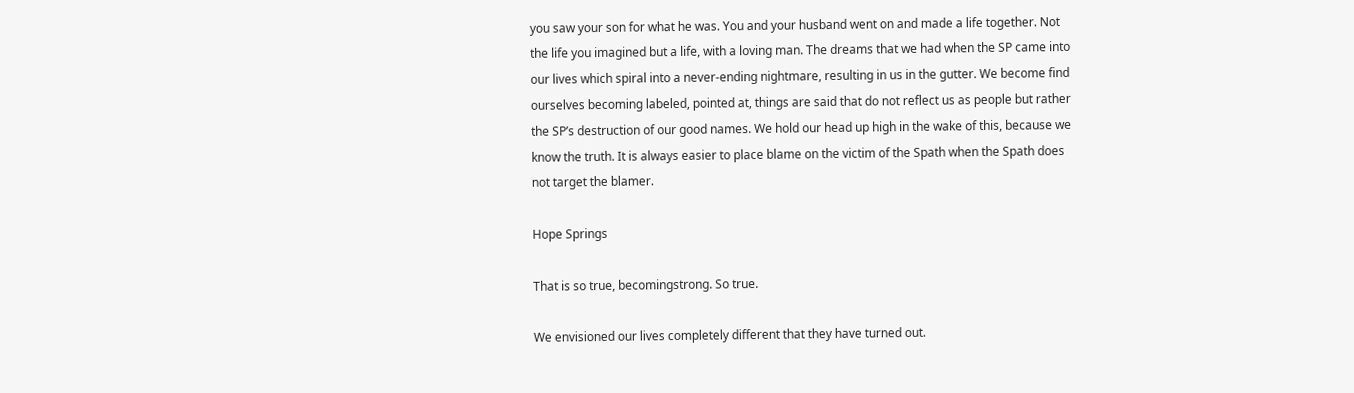you saw your son for what he was. You and your husband went on and made a life together. Not the life you imagined but a life, with a loving man. The dreams that we had when the SP came into our lives which spiral into a never-ending nightmare, resulting in us in the gutter. We become find ourselves becoming labeled, pointed at, things are said that do not reflect us as people but rather the SP’s destruction of our good names. We hold our head up high in the wake of this, because we know the truth. It is always easier to place blame on the victim of the Spath when the Spath does not target the blamer.

Hope Springs

That is so true, becomingstrong. So true.

We envisioned our lives completely different that they have turned out.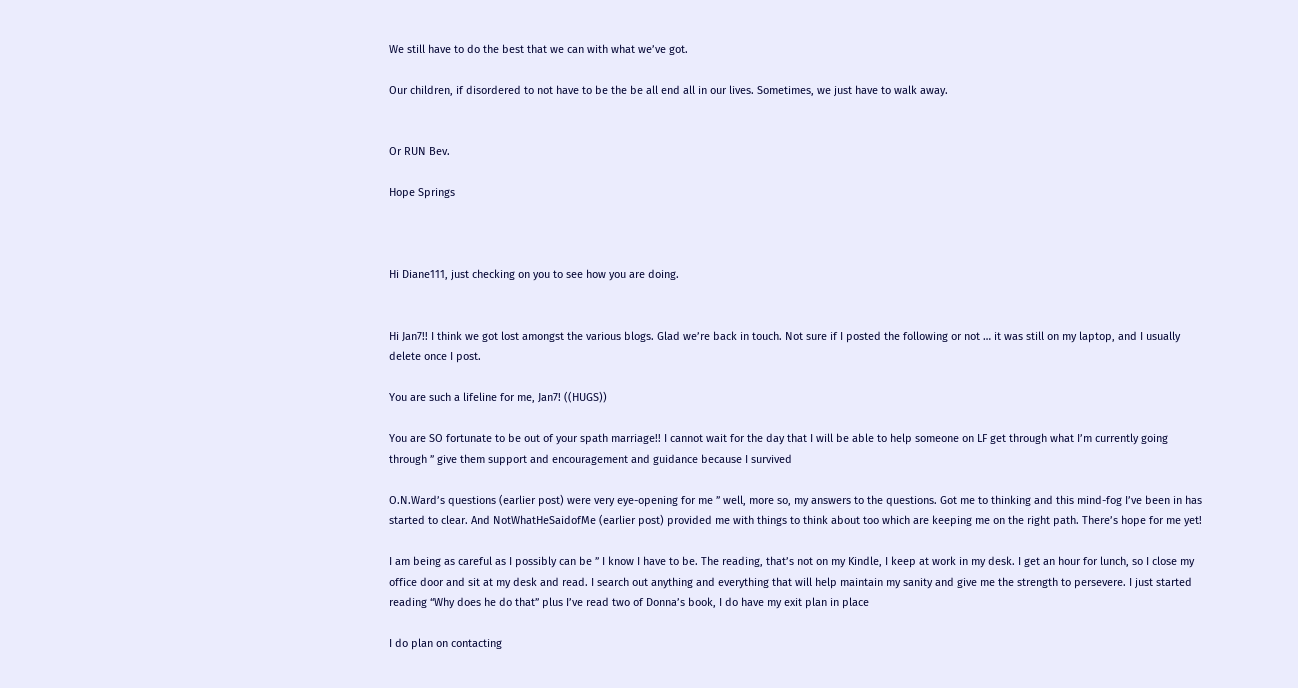We still have to do the best that we can with what we’ve got.

Our children, if disordered to not have to be the be all end all in our lives. Sometimes, we just have to walk away.


Or RUN Bev.

Hope Springs



Hi Diane111, just checking on you to see how you are doing.


Hi Jan7!! I think we got lost amongst the various blogs. Glad we’re back in touch. Not sure if I posted the following or not … it was still on my laptop, and I usually delete once I post.

You are such a lifeline for me, Jan7! ((HUGS))

You are SO fortunate to be out of your spath marriage!! I cannot wait for the day that I will be able to help someone on LF get through what I’m currently going through ” give them support and encouragement and guidance because I survived

O.N.Ward’s questions (earlier post) were very eye-opening for me ” well, more so, my answers to the questions. Got me to thinking and this mind-fog I’ve been in has started to clear. And NotWhatHeSaidofMe (earlier post) provided me with things to think about too which are keeping me on the right path. There’s hope for me yet!

I am being as careful as I possibly can be ” I know I have to be. The reading, that’s not on my Kindle, I keep at work in my desk. I get an hour for lunch, so I close my office door and sit at my desk and read. I search out anything and everything that will help maintain my sanity and give me the strength to persevere. I just started reading “Why does he do that” plus I’ve read two of Donna’s book, I do have my exit plan in place

I do plan on contacting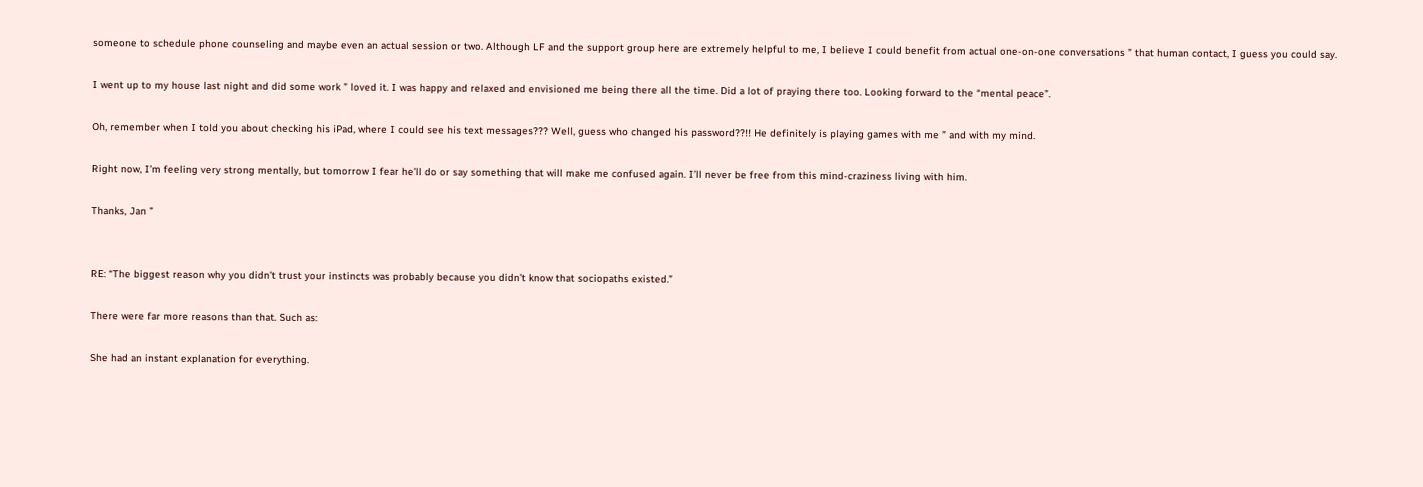someone to schedule phone counseling and maybe even an actual session or two. Although LF and the support group here are extremely helpful to me, I believe I could benefit from actual one-on-one conversations ” that human contact, I guess you could say.

I went up to my house last night and did some work ” loved it. I was happy and relaxed and envisioned me being there all the time. Did a lot of praying there too. Looking forward to the “mental peace”.

Oh, remember when I told you about checking his iPad, where I could see his text messages??? Well, guess who changed his password??!! He definitely is playing games with me ” and with my mind.

Right now, I’m feeling very strong mentally, but tomorrow I fear he’ll do or say something that will make me confused again. I’ll never be free from this mind-craziness living with him.

Thanks, Jan ”


RE: “The biggest reason why you didn’t trust your instincts was probably because you didn’t know that sociopaths existed.”

There were far more reasons than that. Such as:

She had an instant explanation for everything.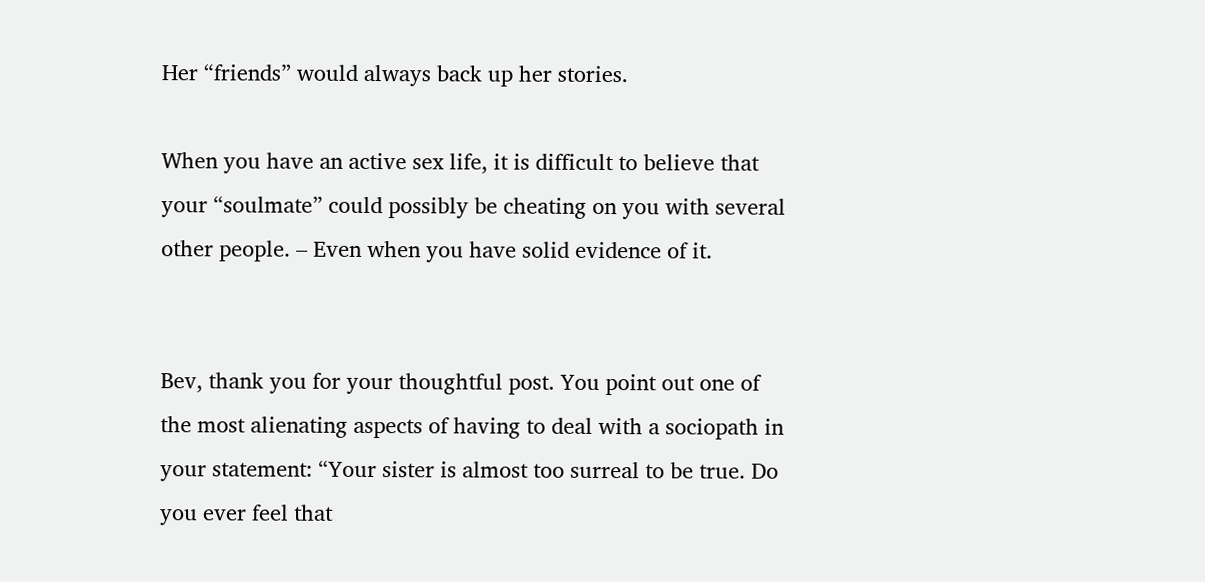Her “friends” would always back up her stories.

When you have an active sex life, it is difficult to believe that your “soulmate” could possibly be cheating on you with several other people. – Even when you have solid evidence of it.


Bev, thank you for your thoughtful post. You point out one of the most alienating aspects of having to deal with a sociopath in your statement: “Your sister is almost too surreal to be true. Do you ever feel that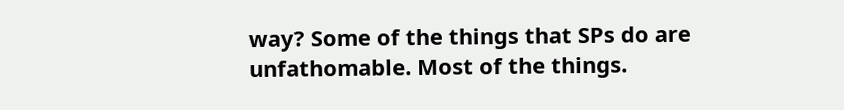way? Some of the things that SPs do are unfathomable. Most of the things.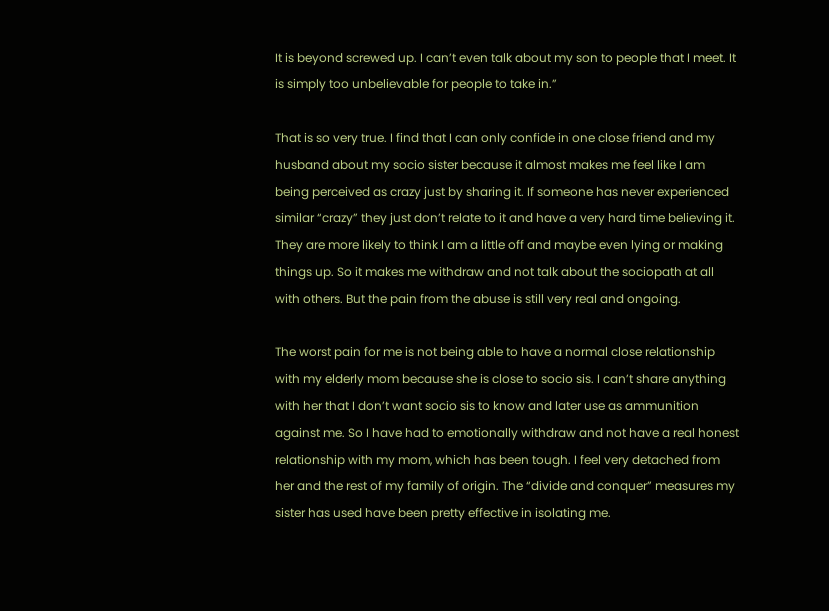It is beyond screwed up. I can’t even talk about my son to people that I meet. It is simply too unbelievable for people to take in.”

That is so very true. I find that I can only confide in one close friend and my husband about my socio sister because it almost makes me feel like I am being perceived as crazy just by sharing it. If someone has never experienced similar “crazy” they just don’t relate to it and have a very hard time believing it. They are more likely to think I am a little off and maybe even lying or making things up. So it makes me withdraw and not talk about the sociopath at all with others. But the pain from the abuse is still very real and ongoing.

The worst pain for me is not being able to have a normal close relationship with my elderly mom because she is close to socio sis. I can’t share anything with her that I don’t want socio sis to know and later use as ammunition against me. So I have had to emotionally withdraw and not have a real honest relationship with my mom, which has been tough. I feel very detached from her and the rest of my family of origin. The “divide and conquer” measures my sister has used have been pretty effective in isolating me.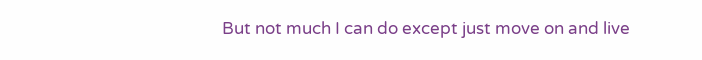But not much I can do except just move on and live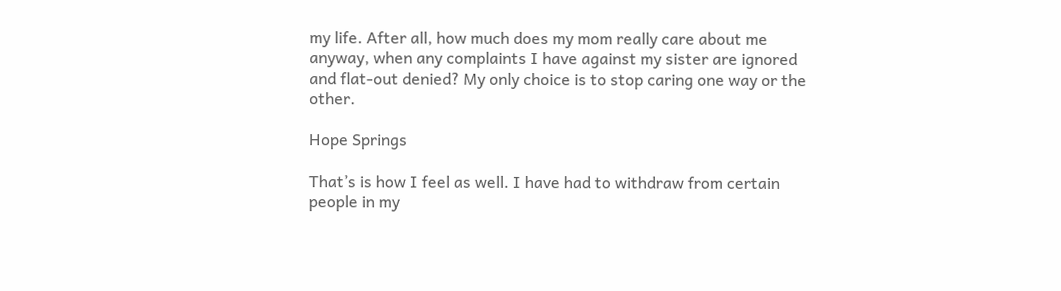my life. After all, how much does my mom really care about me anyway, when any complaints I have against my sister are ignored and flat-out denied? My only choice is to stop caring one way or the other.

Hope Springs

That’s is how I feel as well. I have had to withdraw from certain people in my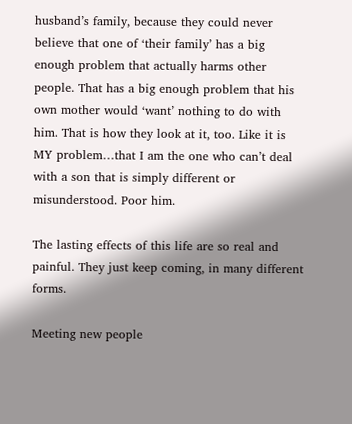husband’s family, because they could never believe that one of ‘their family’ has a big enough problem that actually harms other people. That has a big enough problem that his own mother would ‘want’ nothing to do with him. That is how they look at it, too. Like it is MY problem…that I am the one who can’t deal with a son that is simply different or misunderstood. Poor him.

The lasting effects of this life are so real and painful. They just keep coming, in many different forms.

Meeting new people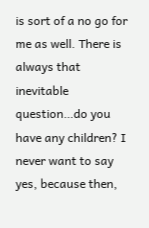is sort of a no go for me as well. There is always that inevitable question…do you have any children? I never want to say yes, because then,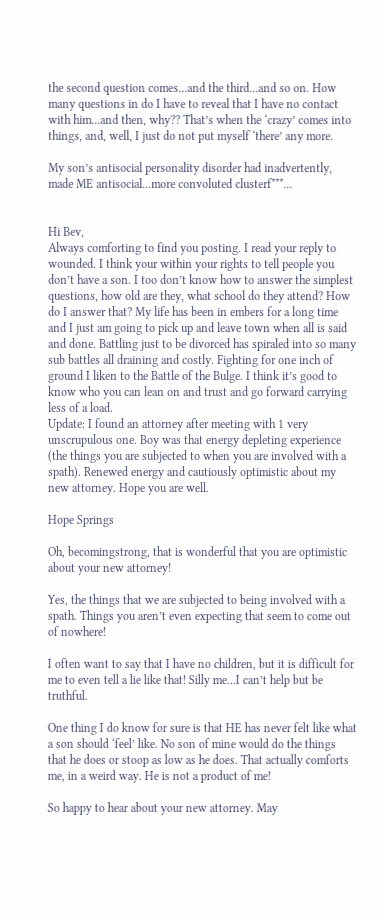the second question comes…and the third…and so on. How many questions in do I have to reveal that I have no contact with him…and then, why?? That’s when the ‘crazy’ comes into things, and, well, I just do not put myself ‘there’ any more.

My son’s antisocial personality disorder had inadvertently, made ME antisocial…more convoluted clusterf***…


Hi Bev,
Always comforting to find you posting. I read your reply to wounded. I think your within your rights to tell people you don’t have a son. I too don’t know how to answer the simplest questions, how old are they, what school do they attend? How do I answer that? My life has been in embers for a long time and I just am going to pick up and leave town when all is said and done. Battling just to be divorced has spiraled into so many sub battles all draining and costly. Fighting for one inch of ground I liken to the Battle of the Bulge. I think it’s good to know who you can lean on and trust and go forward carrying less of a load.
Update: I found an attorney after meeting with 1 very unscrupulous one. Boy was that energy depleting experience (the things you are subjected to when you are involved with a spath). Renewed energy and cautiously optimistic about my new attorney. Hope you are well.

Hope Springs

Oh, becomingstrong, that is wonderful that you are optimistic about your new attorney!

Yes, the things that we are subjected to being involved with a spath. Things you aren’t even expecting that seem to come out of nowhere!

I often want to say that I have no children, but it is difficult for me to even tell a lie like that! Silly me…I can’t help but be truthful.

One thing I do know for sure is that HE has never felt like what a son should ‘feel’ like. No son of mine would do the things that he does or stoop as low as he does. That actually comforts me, in a weird way. He is not a product of me!

So happy to hear about your new attorney. May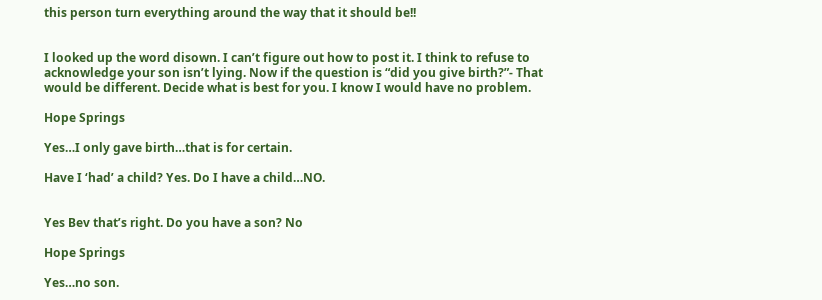this person turn everything around the way that it should be!!


I looked up the word disown. I can’t figure out how to post it. I think to refuse to acknowledge your son isn’t lying. Now if the question is “did you give birth?”- That would be different. Decide what is best for you. I know I would have no problem.

Hope Springs

Yes…I only gave birth…that is for certain.

Have I ‘had’ a child? Yes. Do I have a child…NO.


Yes Bev that’s right. Do you have a son? No

Hope Springs

Yes…no son.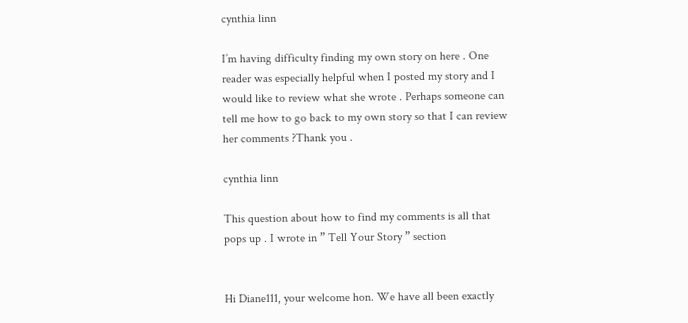cynthia linn

I’m having difficulty finding my own story on here . One reader was especially helpful when I posted my story and I would like to review what she wrote . Perhaps someone can tell me how to go back to my own story so that I can review her comments ?Thank you .

cynthia linn

This question about how to find my comments is all that pops up . I wrote in ” Tell Your Story ” section


Hi Diane111, your welcome hon. We have all been exactly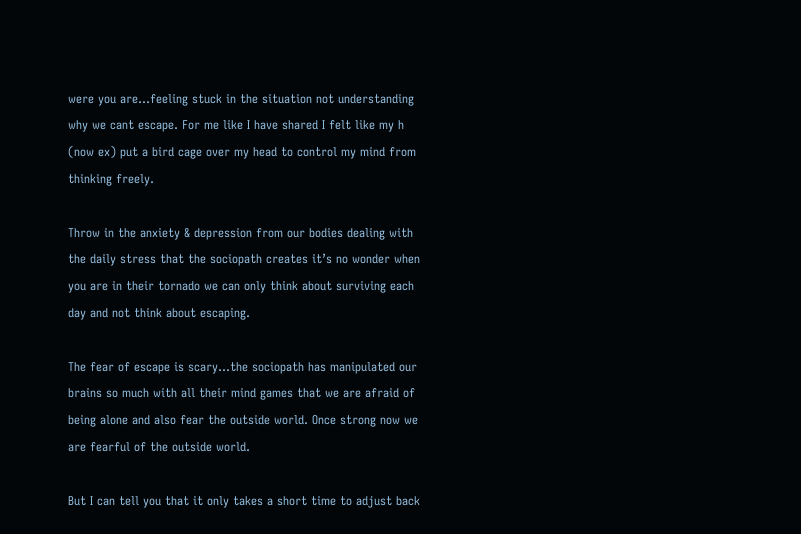were you are…feeling stuck in the situation not understanding why we cant escape. For me like I have shared I felt like my h (now ex) put a bird cage over my head to control my mind from thinking freely.

Throw in the anxiety & depression from our bodies dealing with the daily stress that the sociopath creates it’s no wonder when you are in their tornado we can only think about surviving each day and not think about escaping.

The fear of escape is scary…the sociopath has manipulated our brains so much with all their mind games that we are afraid of being alone and also fear the outside world. Once strong now we are fearful of the outside world.

But I can tell you that it only takes a short time to adjust back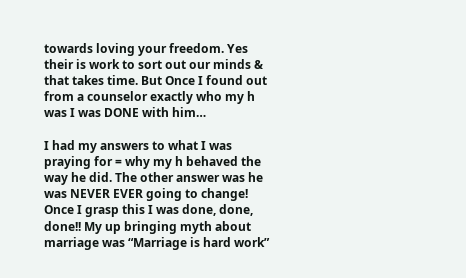towards loving your freedom. Yes their is work to sort out our minds & that takes time. But Once I found out from a counselor exactly who my h was I was DONE with him…

I had my answers to what I was praying for = why my h behaved the way he did. The other answer was he was NEVER EVER going to change! Once I grasp this I was done, done, done!! My up bringing myth about marriage was “Marriage is hard work”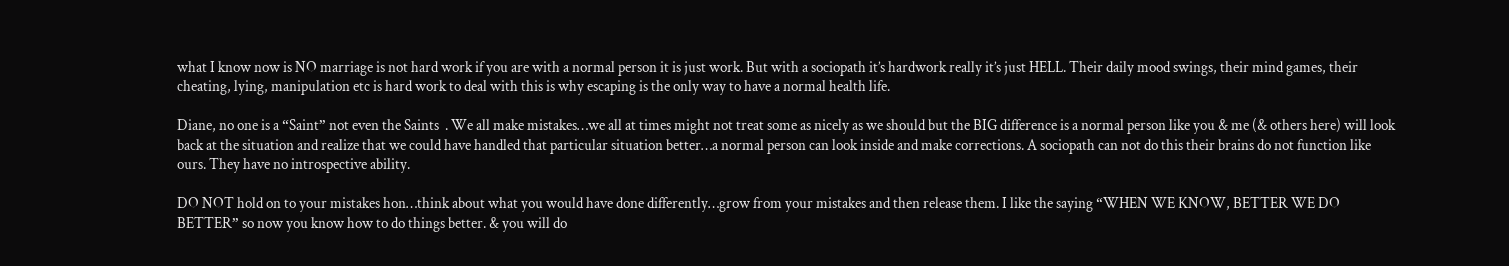what I know now is NO marriage is not hard work if you are with a normal person it is just work. But with a sociopath it’s hardwork really it’s just HELL. Their daily mood swings, their mind games, their cheating, lying, manipulation etc is hard work to deal with this is why escaping is the only way to have a normal health life.

Diane, no one is a “Saint” not even the Saints  . We all make mistakes…we all at times might not treat some as nicely as we should but the BIG difference is a normal person like you & me (& others here) will look back at the situation and realize that we could have handled that particular situation better…a normal person can look inside and make corrections. A sociopath can not do this their brains do not function like ours. They have no introspective ability.

DO NOT hold on to your mistakes hon…think about what you would have done differently…grow from your mistakes and then release them. I like the saying “WHEN WE KNOW, BETTER WE DO BETTER” so now you know how to do things better. & you will do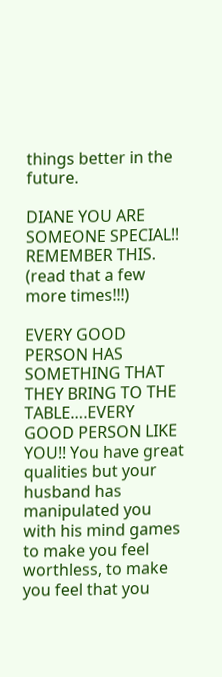things better in the future.

DIANE YOU ARE SOMEONE SPECIAL!! REMEMBER THIS. (read that a few more times!!!)

EVERY GOOD PERSON HAS SOMETHING THAT THEY BRING TO THE TABLE….EVERY GOOD PERSON LIKE YOU!! You have great qualities but your husband has manipulated you with his mind games to make you feel worthless, to make you feel that you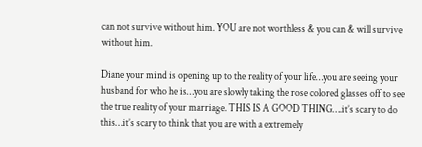can not survive without him. YOU are not worthless & you can & will survive without him.

Diane your mind is opening up to the reality of your life…you are seeing your husband for who he is…you are slowly taking the rose colored glasses off to see the true reality of your marriage. THIS IS A GOOD THING….it’s scary to do this…it’s scary to think that you are with a extremely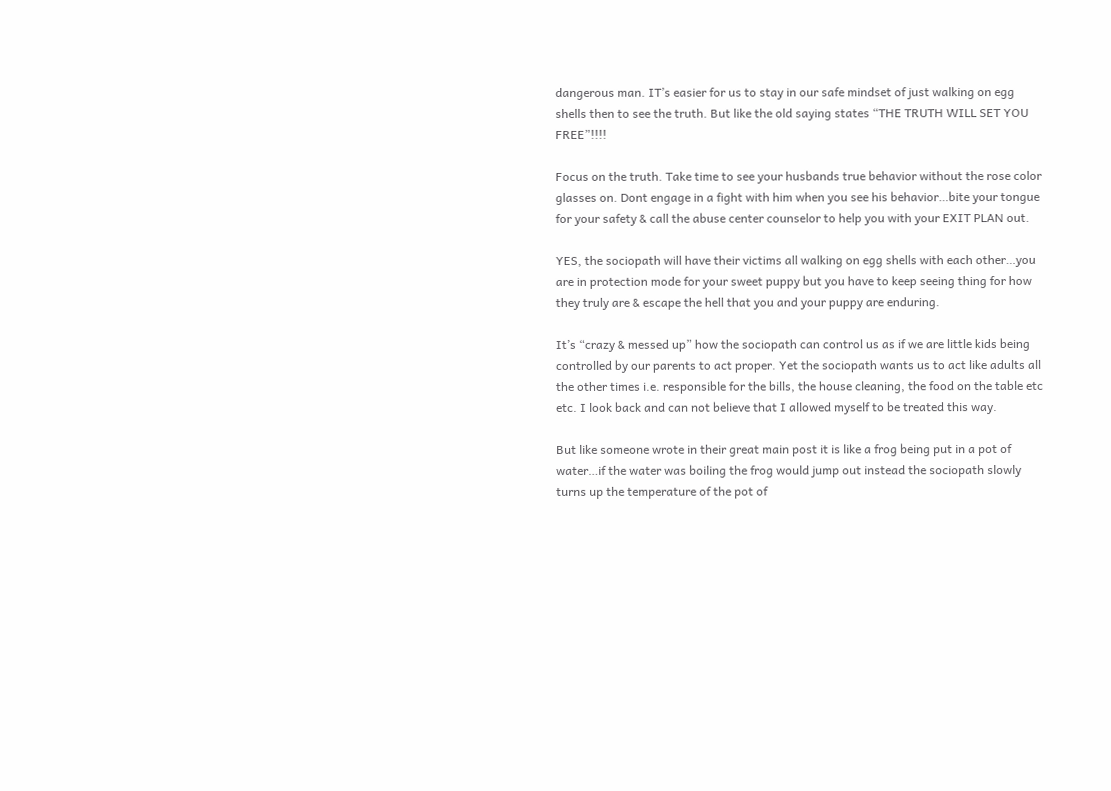dangerous man. IT’s easier for us to stay in our safe mindset of just walking on egg shells then to see the truth. But like the old saying states “THE TRUTH WILL SET YOU FREE”!!!!

Focus on the truth. Take time to see your husbands true behavior without the rose color glasses on. Dont engage in a fight with him when you see his behavior…bite your tongue for your safety & call the abuse center counselor to help you with your EXIT PLAN out.

YES, the sociopath will have their victims all walking on egg shells with each other…you are in protection mode for your sweet puppy but you have to keep seeing thing for how they truly are & escape the hell that you and your puppy are enduring.

It’s “crazy & messed up” how the sociopath can control us as if we are little kids being controlled by our parents to act proper. Yet the sociopath wants us to act like adults all the other times i.e. responsible for the bills, the house cleaning, the food on the table etc etc. I look back and can not believe that I allowed myself to be treated this way.

But like someone wrote in their great main post it is like a frog being put in a pot of water…if the water was boiling the frog would jump out instead the sociopath slowly turns up the temperature of the pot of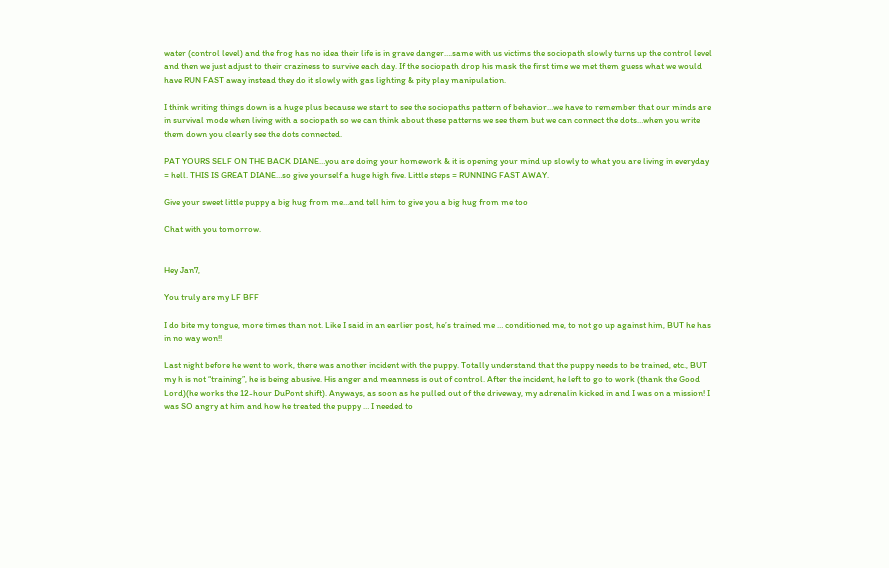water (control level) and the frog has no idea their life is in grave danger….same with us victims the sociopath slowly turns up the control level and then we just adjust to their craziness to survive each day. If the sociopath drop his mask the first time we met them guess what we would have RUN FAST away instead they do it slowly with gas lighting & pity play manipulation.

I think writing things down is a huge plus because we start to see the sociopaths pattern of behavior…we have to remember that our minds are in survival mode when living with a sociopath so we can think about these patterns we see them but we can connect the dots…when you write them down you clearly see the dots connected.

PAT YOURS SELF ON THE BACK DIANE…you are doing your homework & it is opening your mind up slowly to what you are living in everyday = hell. THIS IS GREAT DIANE…so give yourself a huge high five. Little steps = RUNNING FAST AWAY.

Give your sweet little puppy a big hug from me…and tell him to give you a big hug from me too

Chat with you tomorrow.


Hey Jan7,

You truly are my LF BFF

I do bite my tongue, more times than not. Like I said in an earlier post, he’s trained me … conditioned me, to not go up against him, BUT he has in no way won!!

Last night before he went to work, there was another incident with the puppy. Totally understand that the puppy needs to be trained, etc., BUT my h is not “training”, he is being abusive. His anger and meanness is out of control. After the incident, he left to go to work (thank the Good Lord)(he works the 12-hour DuPont shift). Anyways, as soon as he pulled out of the driveway, my adrenalin kicked in and I was on a mission! I was SO angry at him and how he treated the puppy … I needed to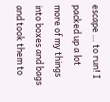escape … to run! I packed up a lot more of my things into boxes and bags and took them to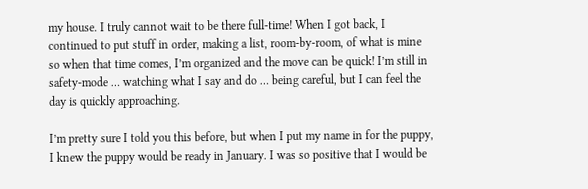my house. I truly cannot wait to be there full-time! When I got back, I continued to put stuff in order, making a list, room-by-room, of what is mine so when that time comes, I’m organized and the move can be quick! I’m still in safety-mode … watching what I say and do … being careful, but I can feel the day is quickly approaching.

I’m pretty sure I told you this before, but when I put my name in for the puppy, I knew the puppy would be ready in January. I was so positive that I would be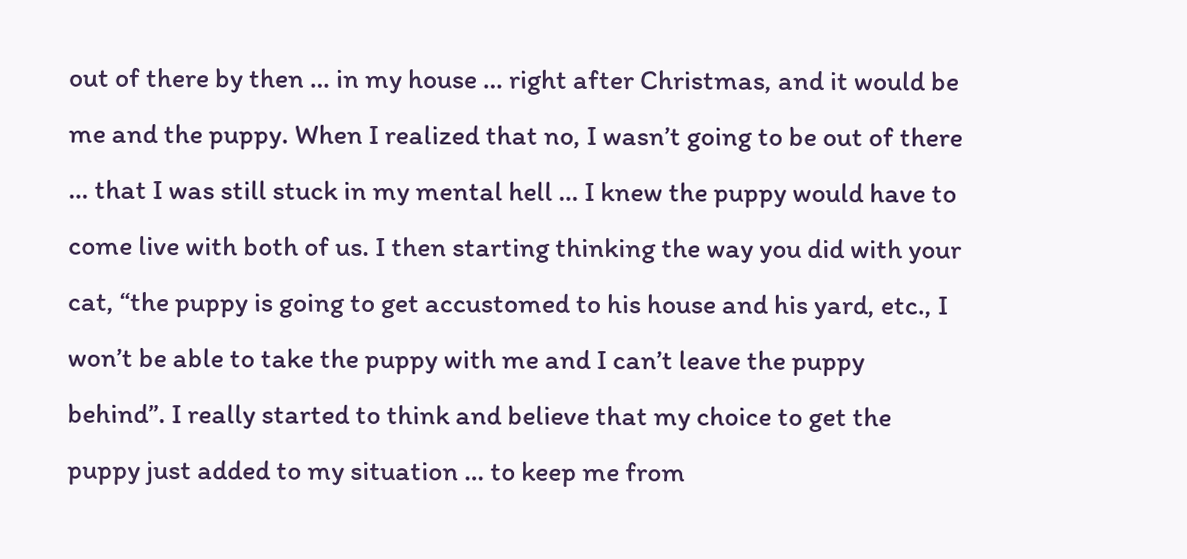out of there by then … in my house … right after Christmas, and it would be me and the puppy. When I realized that no, I wasn’t going to be out of there … that I was still stuck in my mental hell … I knew the puppy would have to come live with both of us. I then starting thinking the way you did with your cat, “the puppy is going to get accustomed to his house and his yard, etc., I won’t be able to take the puppy with me and I can’t leave the puppy behind”. I really started to think and believe that my choice to get the puppy just added to my situation … to keep me from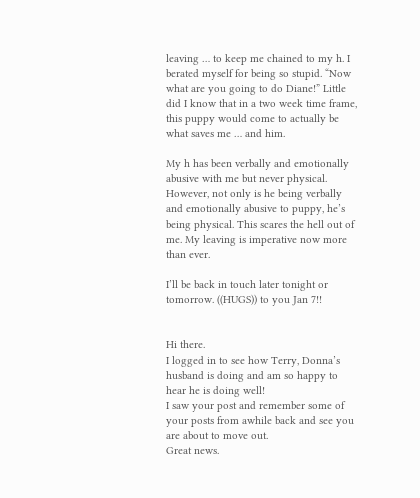leaving … to keep me chained to my h. I berated myself for being so stupid. “Now what are you going to do Diane!” Little did I know that in a two week time frame, this puppy would come to actually be what saves me … and him.

My h has been verbally and emotionally abusive with me but never physical. However, not only is he being verbally and emotionally abusive to puppy, he’s being physical. This scares the hell out of me. My leaving is imperative now more than ever.

I’ll be back in touch later tonight or tomorrow. ((HUGS)) to you Jan 7!!


Hi there.
I logged in to see how Terry, Donna’s husband is doing and am so happy to hear he is doing well!
I saw your post and remember some of your posts from awhile back and see you are about to move out.
Great news.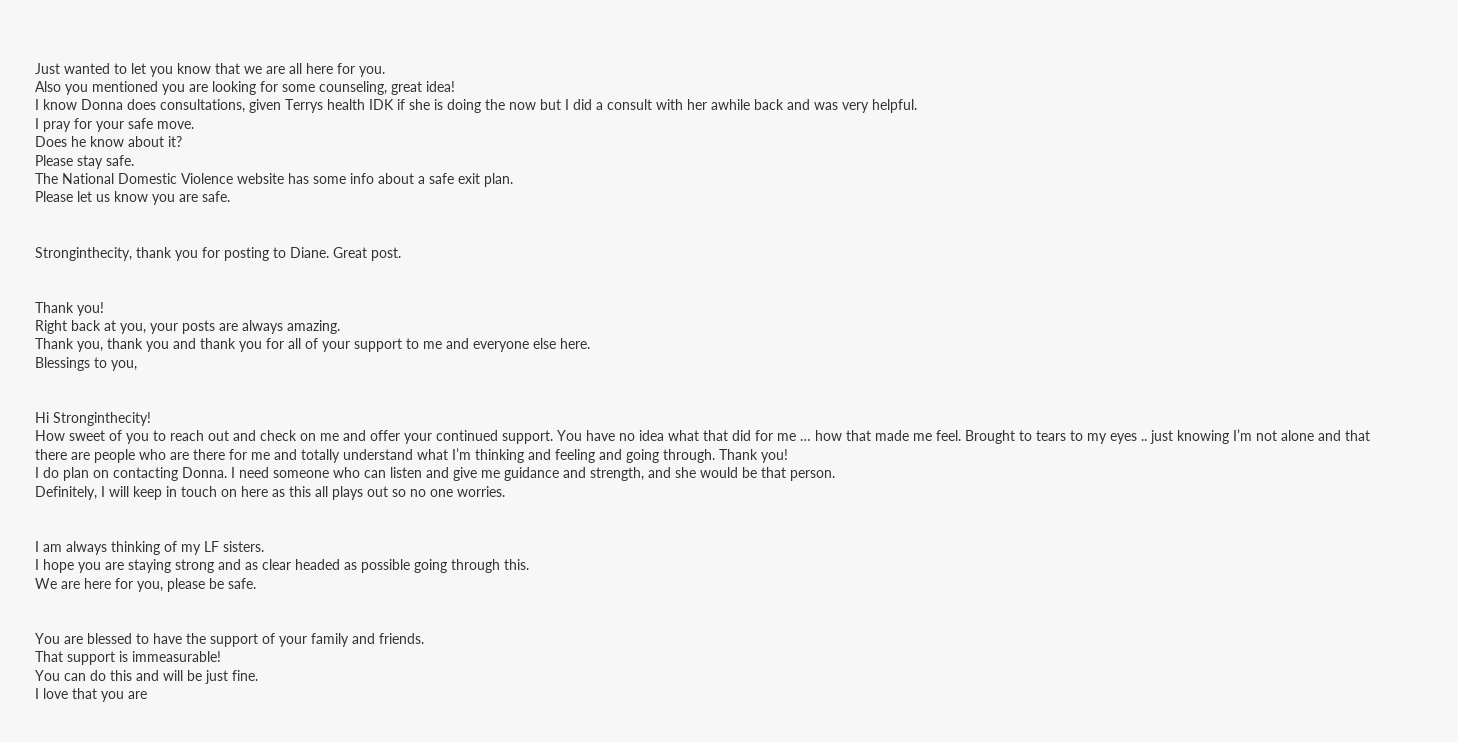Just wanted to let you know that we are all here for you.
Also you mentioned you are looking for some counseling, great idea!
I know Donna does consultations, given Terrys health IDK if she is doing the now but I did a consult with her awhile back and was very helpful.
I pray for your safe move.
Does he know about it?
Please stay safe.
The National Domestic Violence website has some info about a safe exit plan.
Please let us know you are safe.


Stronginthecity, thank you for posting to Diane. Great post.


Thank you!
Right back at you, your posts are always amazing.
Thank you, thank you and thank you for all of your support to me and everyone else here.
Blessings to you,


Hi Stronginthecity!
How sweet of you to reach out and check on me and offer your continued support. You have no idea what that did for me … how that made me feel. Brought to tears to my eyes .. just knowing I’m not alone and that there are people who are there for me and totally understand what I’m thinking and feeling and going through. Thank you!
I do plan on contacting Donna. I need someone who can listen and give me guidance and strength, and she would be that person.
Definitely, I will keep in touch on here as this all plays out so no one worries.


I am always thinking of my LF sisters.
I hope you are staying strong and as clear headed as possible going through this.
We are here for you, please be safe.


You are blessed to have the support of your family and friends.
That support is immeasurable!
You can do this and will be just fine.
I love that you are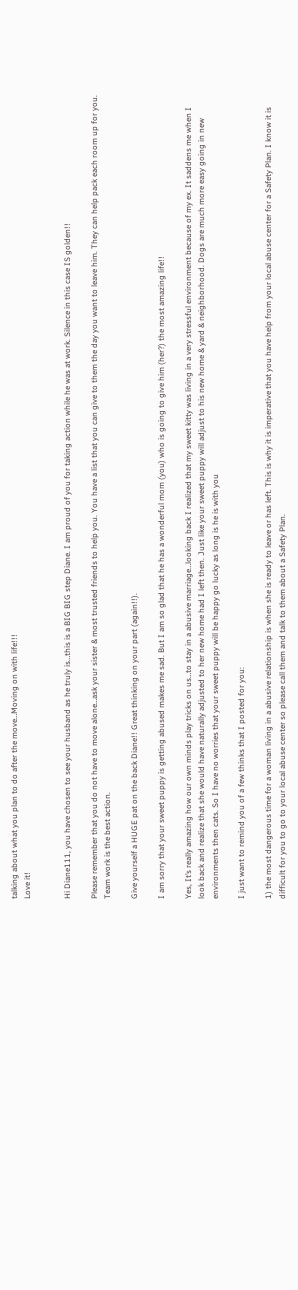talking about what you plan to do after the move…Moving on with life!!!
Love it!


Hi Diane111, you have chosen to see your husband as he truly is…this is a BIG BIG step Diane. I am proud of you for taking action while he was at work. Silence in this case IS golden!!

Please remember that you do not have to move alone…ask your sister & most trusted friends to help you. You have a list that you can give to them the day you want to leave him. They can help pack each room up for you. Team work is the best action.

Give yourself a HUGE pat on the back Diane!! Great thinking on your part (again!!).

I am sorry that your sweet puppy is getting abused makes me sad. But I am so glad that he has a wonderful mom (you) who is going to give him (her?) the most amazing life!!

Yes, It’s really amazing how our own minds play tricks on us…to stay in a abusive marriage…looking back I realized that my sweet kitty was living in a very stressful environment because of my ex. It saddens me when I look back and realize that she would have naturally adjusted to her new home had I left then. Just like your sweet puppy will adjust to his new home & yard & neighborhood. Dogs are much more easy going in new environments then cats. So I have no worries that your sweet puppy will be happy go lucky as long is he is with you

I just want to remind you of a few thinks that I posted for you:

1) the most dangerous time for a woman living in a abusive relationship is when she is ready to leave or has left. This is why it is imperative that you have help from your local abuse center for a Safety Plan. I know it is difficult for you to go to your local abuse center so please call them and talk to them about a Safety Plan.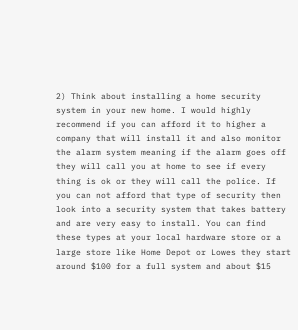2) Think about installing a home security system in your new home. I would highly recommend if you can afford it to higher a company that will install it and also monitor the alarm system meaning if the alarm goes off they will call you at home to see if every thing is ok or they will call the police. If you can not afford that type of security then look into a security system that takes battery and are very easy to install. You can find these types at your local hardware store or a large store like Home Depot or Lowes they start around $100 for a full system and about $15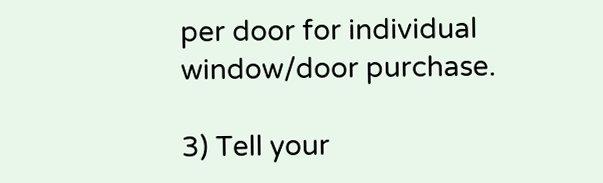per door for individual window/door purchase.

3) Tell your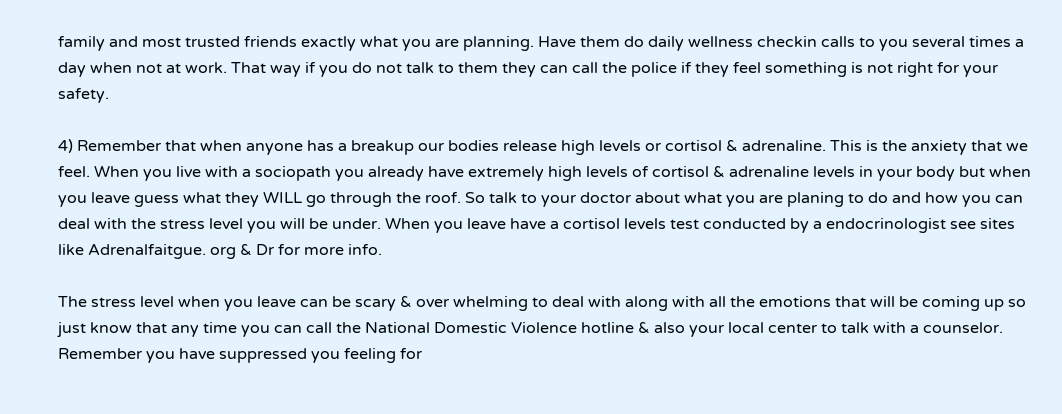family and most trusted friends exactly what you are planning. Have them do daily wellness checkin calls to you several times a day when not at work. That way if you do not talk to them they can call the police if they feel something is not right for your safety.

4) Remember that when anyone has a breakup our bodies release high levels or cortisol & adrenaline. This is the anxiety that we feel. When you live with a sociopath you already have extremely high levels of cortisol & adrenaline levels in your body but when you leave guess what they WILL go through the roof. So talk to your doctor about what you are planing to do and how you can deal with the stress level you will be under. When you leave have a cortisol levels test conducted by a endocrinologist see sites like Adrenalfaitgue. org & Dr for more info.

The stress level when you leave can be scary & over whelming to deal with along with all the emotions that will be coming up so just know that any time you can call the National Domestic Violence hotline & also your local center to talk with a counselor. Remember you have suppressed you feeling for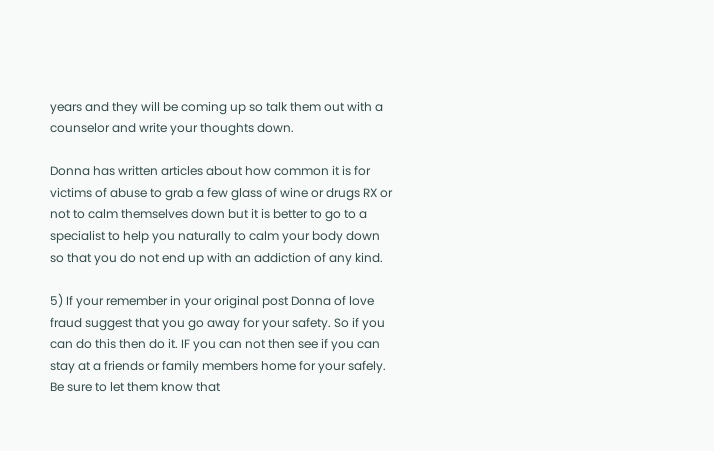years and they will be coming up so talk them out with a counselor and write your thoughts down.

Donna has written articles about how common it is for victims of abuse to grab a few glass of wine or drugs RX or not to calm themselves down but it is better to go to a specialist to help you naturally to calm your body down so that you do not end up with an addiction of any kind.

5) If your remember in your original post Donna of love fraud suggest that you go away for your safety. So if you can do this then do it. IF you can not then see if you can stay at a friends or family members home for your safely. Be sure to let them know that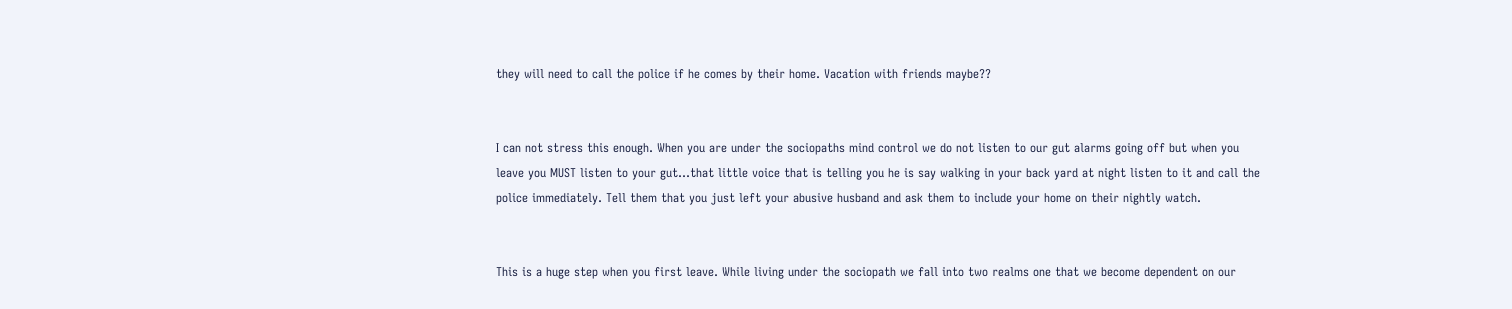they will need to call the police if he comes by their home. Vacation with friends maybe??


I can not stress this enough. When you are under the sociopaths mind control we do not listen to our gut alarms going off but when you leave you MUST listen to your gut…that little voice that is telling you he is say walking in your back yard at night listen to it and call the police immediately. Tell them that you just left your abusive husband and ask them to include your home on their nightly watch.


This is a huge step when you first leave. While living under the sociopath we fall into two realms one that we become dependent on our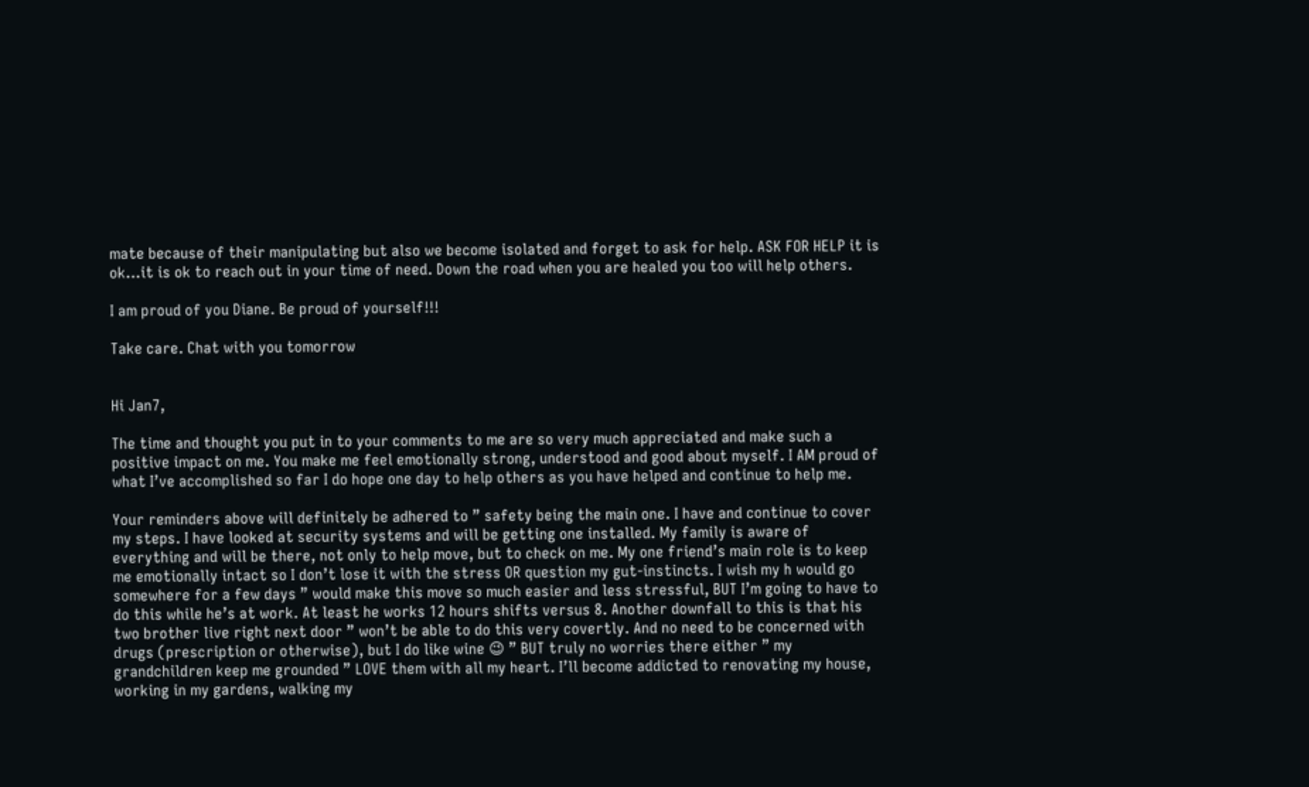mate because of their manipulating but also we become isolated and forget to ask for help. ASK FOR HELP it is ok…it is ok to reach out in your time of need. Down the road when you are healed you too will help others.

I am proud of you Diane. Be proud of yourself!!!

Take care. Chat with you tomorrow


Hi Jan7,

The time and thought you put in to your comments to me are so very much appreciated and make such a positive impact on me. You make me feel emotionally strong, understood and good about myself. I AM proud of what I’ve accomplished so far I do hope one day to help others as you have helped and continue to help me.

Your reminders above will definitely be adhered to ” safety being the main one. I have and continue to cover my steps. I have looked at security systems and will be getting one installed. My family is aware of everything and will be there, not only to help move, but to check on me. My one friend’s main role is to keep me emotionally intact so I don’t lose it with the stress OR question my gut-instincts. I wish my h would go somewhere for a few days ” would make this move so much easier and less stressful, BUT I’m going to have to do this while he’s at work. At least he works 12 hours shifts versus 8. Another downfall to this is that his two brother live right next door ” won’t be able to do this very covertly. And no need to be concerned with drugs (prescription or otherwise), but I do like wine 😉 ” BUT truly no worries there either ” my grandchildren keep me grounded ” LOVE them with all my heart. I’ll become addicted to renovating my house, working in my gardens, walking my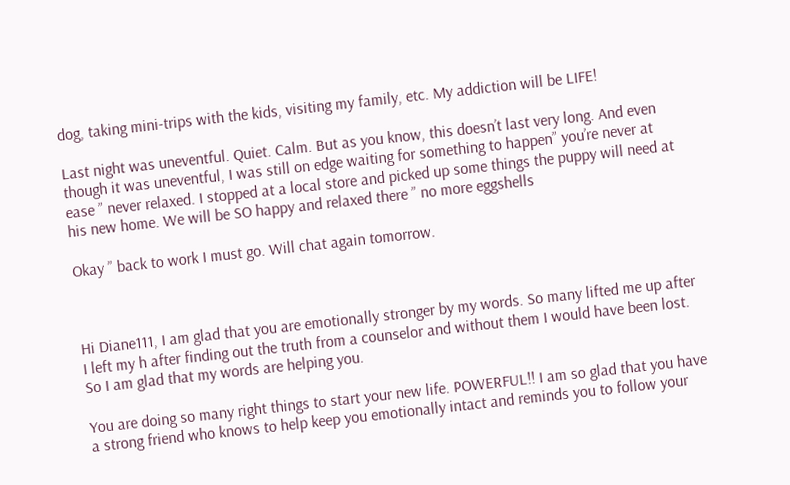dog, taking mini-trips with the kids, visiting my family, etc. My addiction will be LIFE!

Last night was uneventful. Quiet. Calm. But as you know, this doesn’t last very long. And even though it was uneventful, I was still on edge waiting for something to happen” you’re never at ease ” never relaxed. I stopped at a local store and picked up some things the puppy will need at his new home. We will be SO happy and relaxed there ” no more eggshells

Okay ” back to work I must go. Will chat again tomorrow.



Hi Diane111, I am glad that you are emotionally stronger by my words. So many lifted me up after I left my h after finding out the truth from a counselor and without them I would have been lost. So I am glad that my words are helping you.

You are doing so many right things to start your new life. POWERFUL!! I am so glad that you have a strong friend who knows to help keep you emotionally intact and reminds you to follow your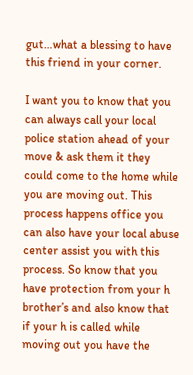gut…what a blessing to have this friend in your corner.

I want you to know that you can always call your local police station ahead of your move & ask them it they could come to the home while you are moving out. This process happens office you can also have your local abuse center assist you with this process. So know that you have protection from your h brother’s and also know that if your h is called while moving out you have the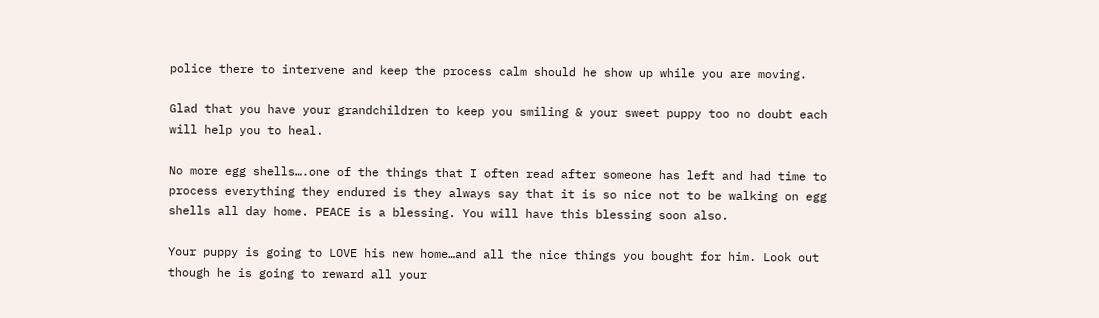police there to intervene and keep the process calm should he show up while you are moving.

Glad that you have your grandchildren to keep you smiling & your sweet puppy too no doubt each will help you to heal.

No more egg shells….one of the things that I often read after someone has left and had time to process everything they endured is they always say that it is so nice not to be walking on egg shells all day home. PEACE is a blessing. You will have this blessing soon also.

Your puppy is going to LOVE his new home…and all the nice things you bought for him. Look out though he is going to reward all your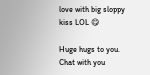love with big sloppy kiss LOL 😋

Huge hugs to you. Chat with you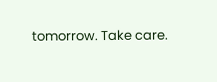tomorrow. Take care.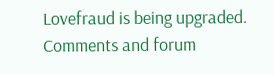Lovefraud is being upgraded. Comments and forum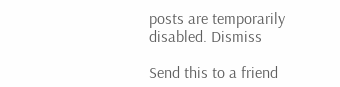posts are temporarily disabled. Dismiss

Send this to a friend